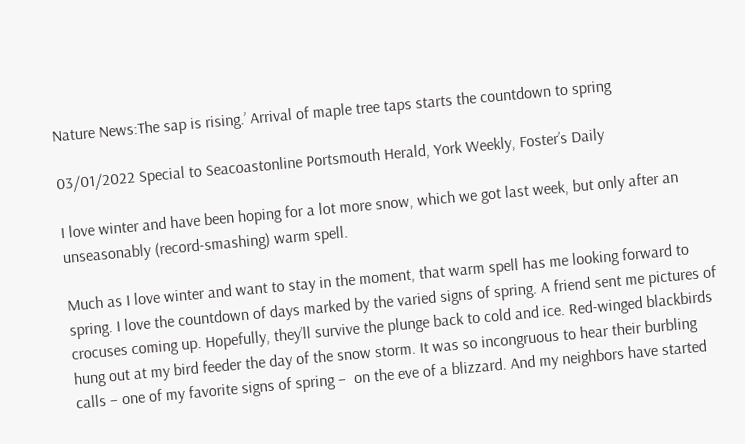Nature News:The sap is rising.’ Arrival of maple tree taps starts the countdown to spring

03/01/2022 Special to Seacoastonline Portsmouth Herald, York Weekly, Foster’s Daily

I love winter and have been hoping for a lot more snow, which we got last week, but only after an unseasonably (record-smashing) warm spell.

Much as I love winter and want to stay in the moment, that warm spell has me looking forward to spring. I love the countdown of days marked by the varied signs of spring. A friend sent me pictures of crocuses coming up. Hopefully, they’ll survive the plunge back to cold and ice. Red-winged blackbirds hung out at my bird feeder the day of the snow storm. It was so incongruous to hear their burbling calls – one of my favorite signs of spring –  on the eve of a blizzard. And my neighbors have started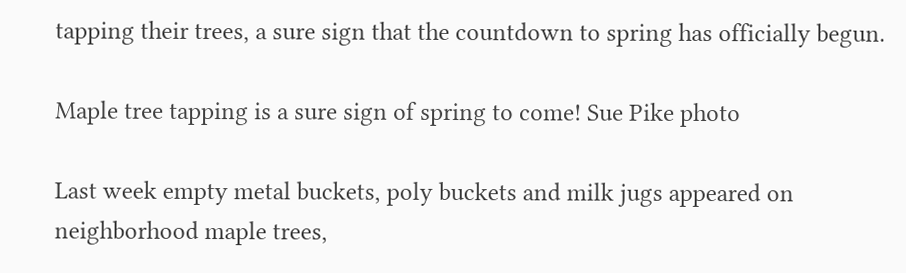tapping their trees, a sure sign that the countdown to spring has officially begun.

Maple tree tapping is a sure sign of spring to come! Sue Pike photo

Last week empty metal buckets, poly buckets and milk jugs appeared on neighborhood maple trees,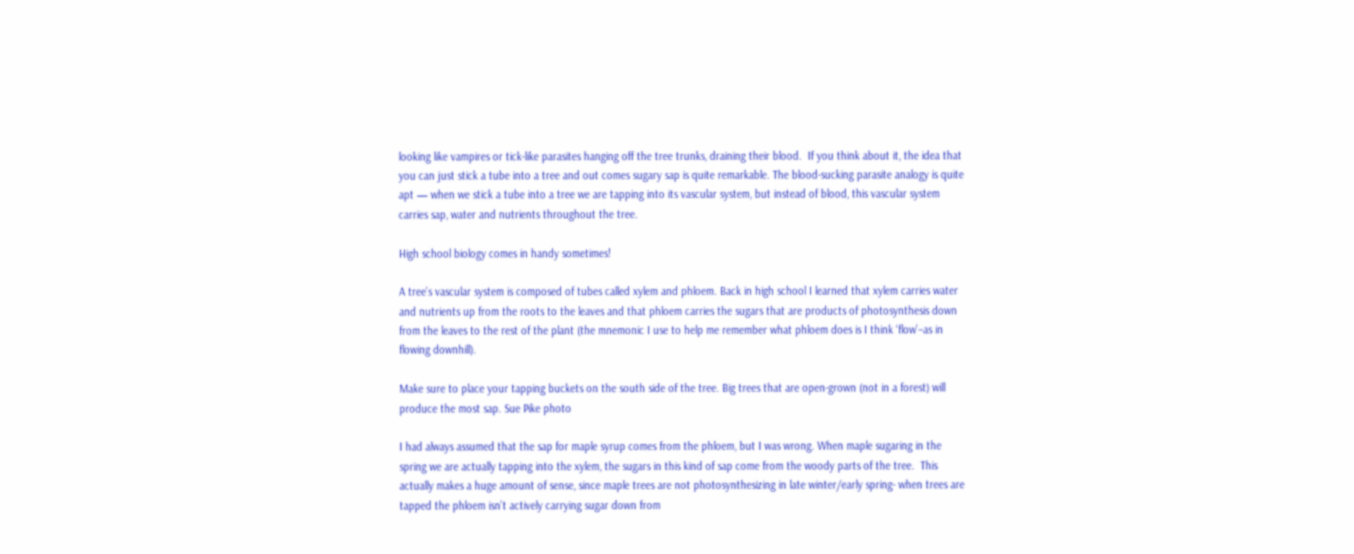looking like vampires or tick-like parasites hanging off the tree trunks, draining their blood.  If you think about it, the idea that you can just stick a tube into a tree and out comes sugary sap is quite remarkable. The blood-sucking parasite analogy is quite apt — when we stick a tube into a tree we are tapping into its vascular system, but instead of blood, this vascular system carries sap, water and nutrients throughout the tree.

High school biology comes in handy sometimes!

A tree’s vascular system is composed of tubes called xylem and phloem. Back in high school I learned that xylem carries water and nutrients up from the roots to the leaves and that phloem carries the sugars that are products of photosynthesis down from the leaves to the rest of the plant (the mnemonic I use to help me remember what phloem does is I think ‘flow’–as in flowing downhill).

Make sure to place your tapping buckets on the south side of the tree. Big trees that are open-grown (not in a forest) will produce the most sap. Sue Pike photo

I had always assumed that the sap for maple syrup comes from the phloem, but I was wrong. When maple sugaring in the spring we are actually tapping into the xylem, the sugars in this kind of sap come from the woody parts of the tree.  This actually makes a huge amount of sense, since maple trees are not photosynthesizing in late winter/early spring- when trees are tapped the phloem isn’t actively carrying sugar down from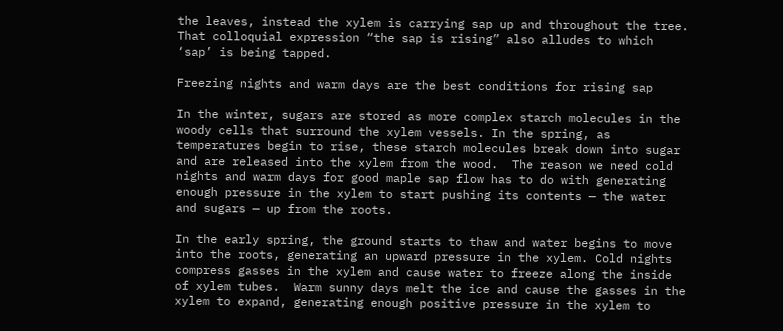the leaves, instead the xylem is carrying sap up and throughout the tree.  That colloquial expression “the sap is rising” also alludes to which ‘sap’ is being tapped.

Freezing nights and warm days are the best conditions for rising sap

In the winter, sugars are stored as more complex starch molecules in the woody cells that surround the xylem vessels. In the spring, as temperatures begin to rise, these starch molecules break down into sugar and are released into the xylem from the wood.  The reason we need cold nights and warm days for good maple sap flow has to do with generating enough pressure in the xylem to start pushing its contents — the water and sugars — up from the roots.

In the early spring, the ground starts to thaw and water begins to move into the roots, generating an upward pressure in the xylem. Cold nights compress gasses in the xylem and cause water to freeze along the inside of xylem tubes.  Warm sunny days melt the ice and cause the gasses in the xylem to expand, generating enough positive pressure in the xylem to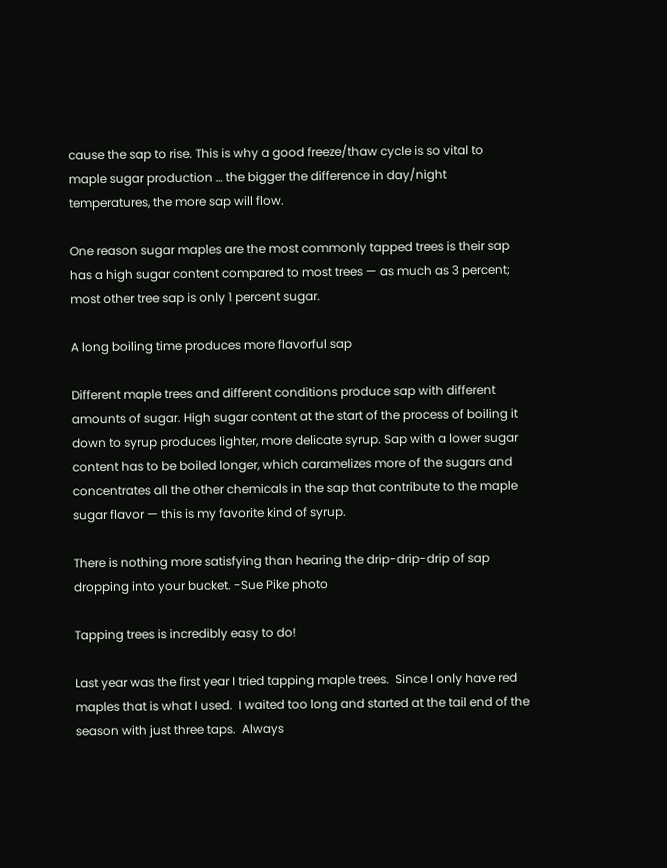cause the sap to rise. This is why a good freeze/thaw cycle is so vital to maple sugar production … the bigger the difference in day/night temperatures, the more sap will flow.

One reason sugar maples are the most commonly tapped trees is their sap has a high sugar content compared to most trees — as much as 3 percent; most other tree sap is only 1 percent sugar.

A long boiling time produces more flavorful sap

Different maple trees and different conditions produce sap with different amounts of sugar. High sugar content at the start of the process of boiling it down to syrup produces lighter, more delicate syrup. Sap with a lower sugar content has to be boiled longer, which caramelizes more of the sugars and concentrates all the other chemicals in the sap that contribute to the maple sugar flavor — this is my favorite kind of syrup.

There is nothing more satisfying than hearing the drip-drip-drip of sap dropping into your bucket. -Sue Pike photo

Tapping trees is incredibly easy to do!

Last year was the first year I tried tapping maple trees.  Since I only have red maples that is what I used.  I waited too long and started at the tail end of the season with just three taps.  Always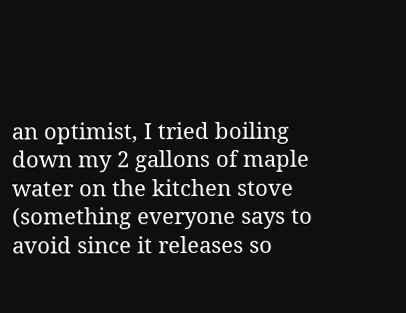an optimist, I tried boiling down my 2 gallons of maple water on the kitchen stove (something everyone says to avoid since it releases so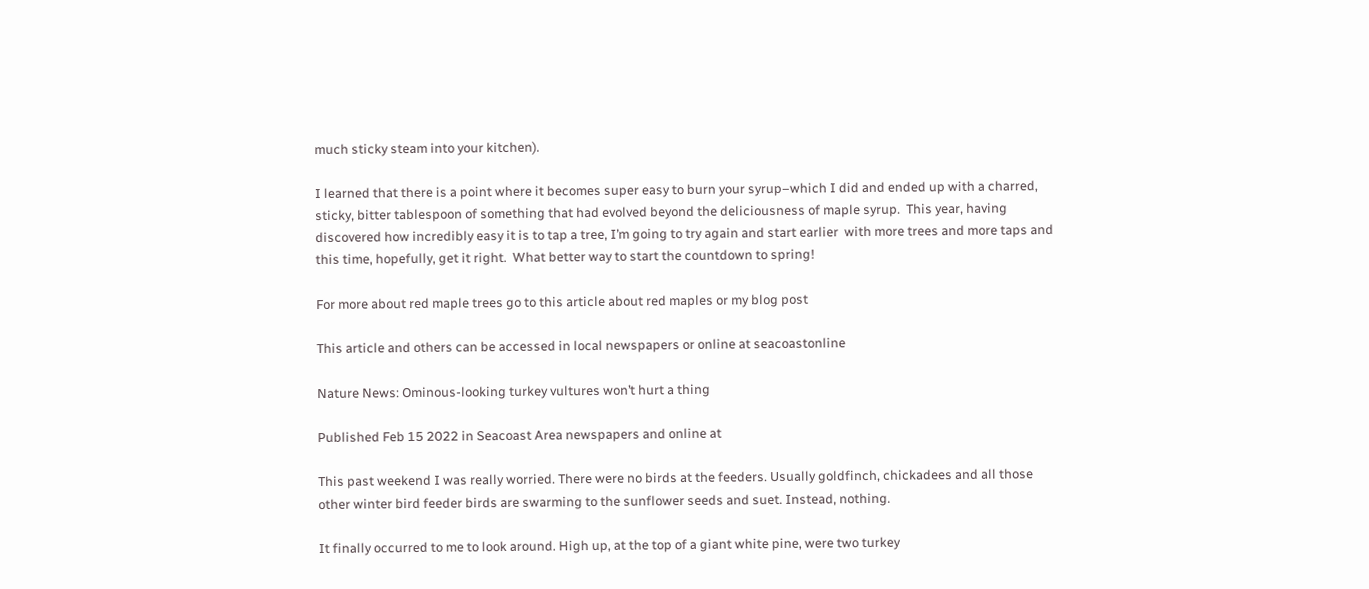much sticky steam into your kitchen).

I learned that there is a point where it becomes super easy to burn your syrup–which I did and ended up with a charred, sticky, bitter tablespoon of something that had evolved beyond the deliciousness of maple syrup.  This year, having discovered how incredibly easy it is to tap a tree, I’m going to try again and start earlier  with more trees and more taps and this time, hopefully, get it right.  What better way to start the countdown to spring!

For more about red maple trees go to this article about red maples or my blog post

This article and others can be accessed in local newspapers or online at seacoastonline

Nature News: Ominous-looking turkey vultures won’t hurt a thing

Published Feb 15 2022 in Seacoast Area newspapers and online at

This past weekend I was really worried. There were no birds at the feeders. Usually goldfinch, chickadees and all those other winter bird feeder birds are swarming to the sunflower seeds and suet. Instead, nothing.

It finally occurred to me to look around. High up, at the top of a giant white pine, were two turkey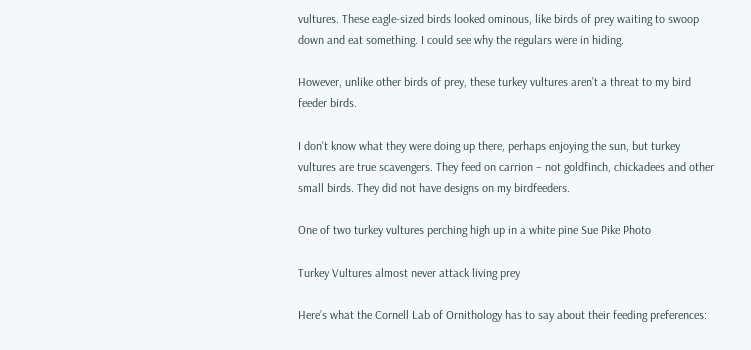vultures. These eagle-sized birds looked ominous, like birds of prey waiting to swoop down and eat something. I could see why the regulars were in hiding.

However, unlike other birds of prey, these turkey vultures aren’t a threat to my bird feeder birds.

I don’t know what they were doing up there, perhaps enjoying the sun, but turkey vultures are true scavengers. They feed on carrion – not goldfinch, chickadees and other small birds. They did not have designs on my birdfeeders.

One of two turkey vultures perching high up in a white pine Sue Pike Photo

Turkey Vultures almost never attack living prey

Here’s what the Cornell Lab of Ornithology has to say about their feeding preferences: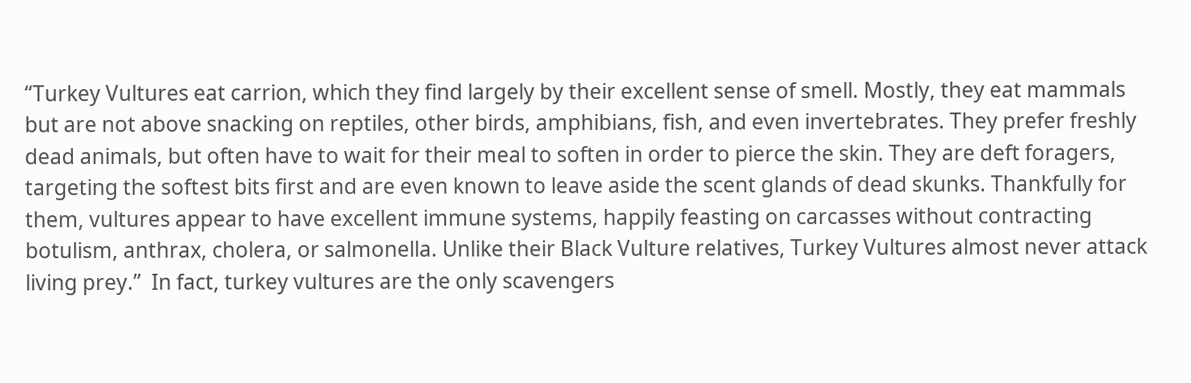“Turkey Vultures eat carrion, which they find largely by their excellent sense of smell. Mostly, they eat mammals but are not above snacking on reptiles, other birds, amphibians, fish, and even invertebrates. They prefer freshly dead animals, but often have to wait for their meal to soften in order to pierce the skin. They are deft foragers, targeting the softest bits first and are even known to leave aside the scent glands of dead skunks. Thankfully for them, vultures appear to have excellent immune systems, happily feasting on carcasses without contracting botulism, anthrax, cholera, or salmonella. Unlike their Black Vulture relatives, Turkey Vultures almost never attack living prey.”  In fact, turkey vultures are the only scavengers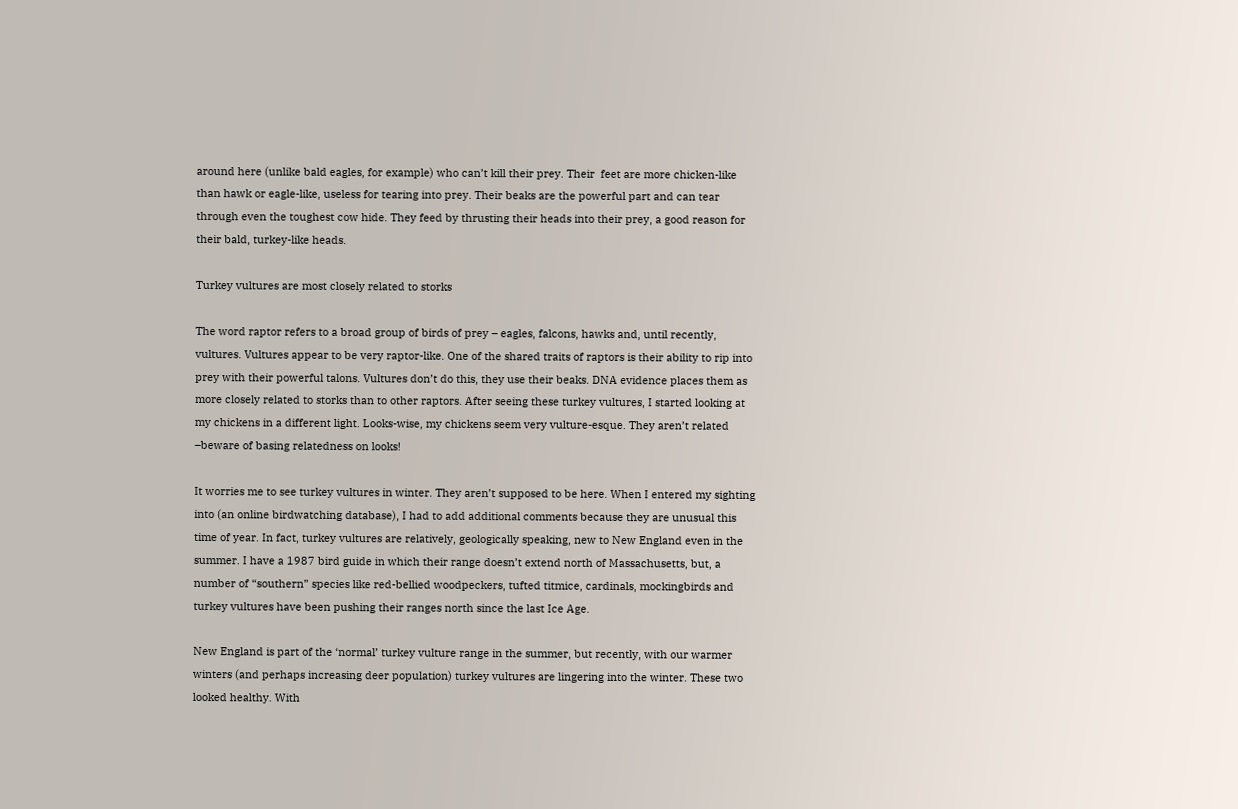around here (unlike bald eagles, for example) who can’t kill their prey. Their  feet are more chicken-like than hawk or eagle-like, useless for tearing into prey. Their beaks are the powerful part and can tear through even the toughest cow hide. They feed by thrusting their heads into their prey, a good reason for their bald, turkey-like heads.

Turkey vultures are most closely related to storks

The word raptor refers to a broad group of birds of prey – eagles, falcons, hawks and, until recently, vultures. Vultures appear to be very raptor-like. One of the shared traits of raptors is their ability to rip into prey with their powerful talons. Vultures don’t do this, they use their beaks. DNA evidence places them as more closely related to storks than to other raptors. After seeing these turkey vultures, I started looking at my chickens in a different light. Looks-wise, my chickens seem very vulture-esque. They aren’t related –beware of basing relatedness on looks!

It worries me to see turkey vultures in winter. They aren’t supposed to be here. When I entered my sighting into (an online birdwatching database), I had to add additional comments because they are unusual this time of year. In fact, turkey vultures are relatively, geologically speaking, new to New England even in the summer. I have a 1987 bird guide in which their range doesn’t extend north of Massachusetts, but, a number of “southern” species like red-bellied woodpeckers, tufted titmice, cardinals, mockingbirds and turkey vultures have been pushing their ranges north since the last Ice Age.

New England is part of the ‘normal’ turkey vulture range in the summer, but recently, with our warmer winters (and perhaps increasing deer population) turkey vultures are lingering into the winter. These two looked healthy. With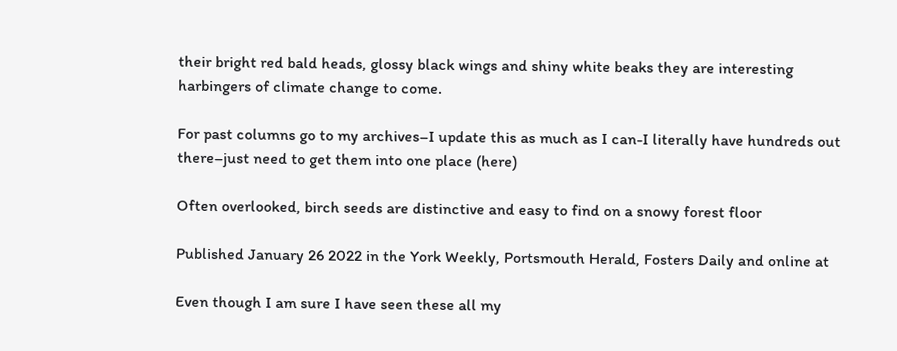their bright red bald heads, glossy black wings and shiny white beaks they are interesting harbingers of climate change to come.

For past columns go to my archives–I update this as much as I can-I literally have hundreds out there–just need to get them into one place (here)

Often overlooked, birch seeds are distinctive and easy to find on a snowy forest floor

Published January 26 2022 in the York Weekly, Portsmouth Herald, Fosters Daily and online at

Even though I am sure I have seen these all my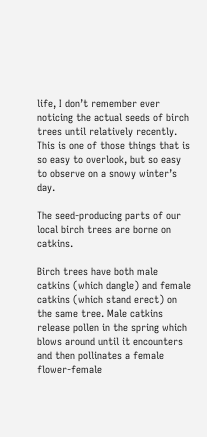life, I don’t remember ever noticing the actual seeds of birch trees until relatively recently.  This is one of those things that is so easy to overlook, but so easy to observe on a snowy winter’s day.

The seed-producing parts of our local birch trees are borne on catkins.

Birch trees have both male catkins (which dangle) and female catkins (which stand erect) on the same tree. Male catkins release pollen in the spring which blows around until it encounters and then pollinates a female flower-female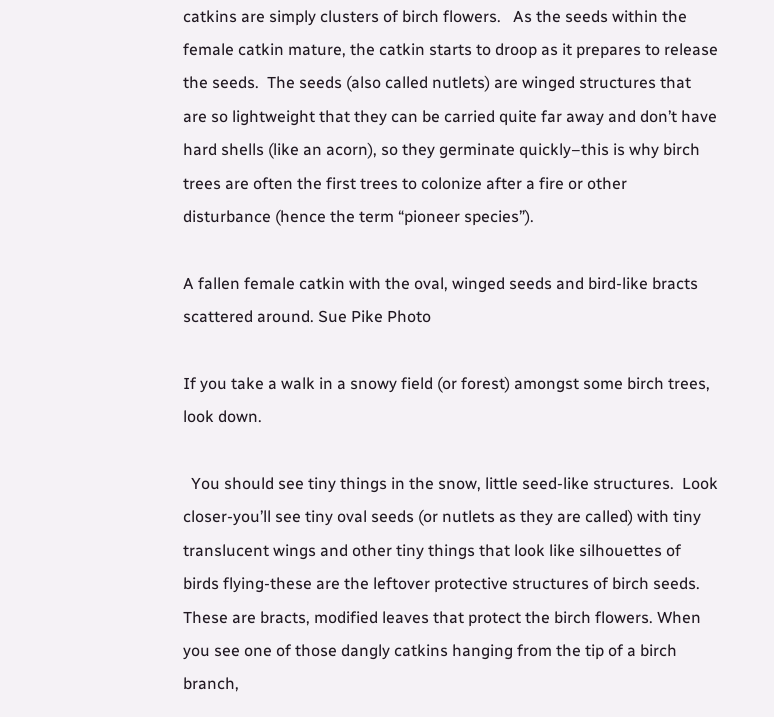catkins are simply clusters of birch flowers.   As the seeds within the female catkin mature, the catkin starts to droop as it prepares to release the seeds.  The seeds (also called nutlets) are winged structures that are so lightweight that they can be carried quite far away and don’t have hard shells (like an acorn), so they germinate quickly–this is why birch trees are often the first trees to colonize after a fire or other disturbance (hence the term “pioneer species”).

A fallen female catkin with the oval, winged seeds and bird-like bracts scattered around. Sue Pike Photo

If you take a walk in a snowy field (or forest) amongst some birch trees, look down.

  You should see tiny things in the snow, little seed-like structures.  Look closer-you’ll see tiny oval seeds (or nutlets as they are called) with tiny translucent wings and other tiny things that look like silhouettes of birds flying-these are the leftover protective structures of birch seeds. These are bracts, modified leaves that protect the birch flowers. When you see one of those dangly catkins hanging from the tip of a birch branch,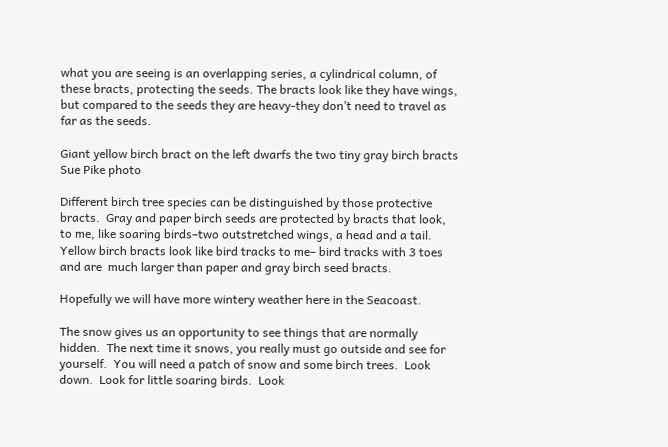what you are seeing is an overlapping series, a cylindrical column, of these bracts, protecting the seeds. The bracts look like they have wings, but compared to the seeds they are heavy-they don’t need to travel as far as the seeds.

Giant yellow birch bract on the left dwarfs the two tiny gray birch bracts Sue Pike photo

Different birch tree species can be distinguished by those protective bracts.  Gray and paper birch seeds are protected by bracts that look, to me, like soaring birds–two outstretched wings, a head and a tail.   Yellow birch bracts look like bird tracks to me– bird tracks with 3 toes and are  much larger than paper and gray birch seed bracts.

Hopefully we will have more wintery weather here in the Seacoast.

The snow gives us an opportunity to see things that are normally hidden.  The next time it snows, you really must go outside and see for yourself.  You will need a patch of snow and some birch trees.  Look down.  Look for little soaring birds.  Look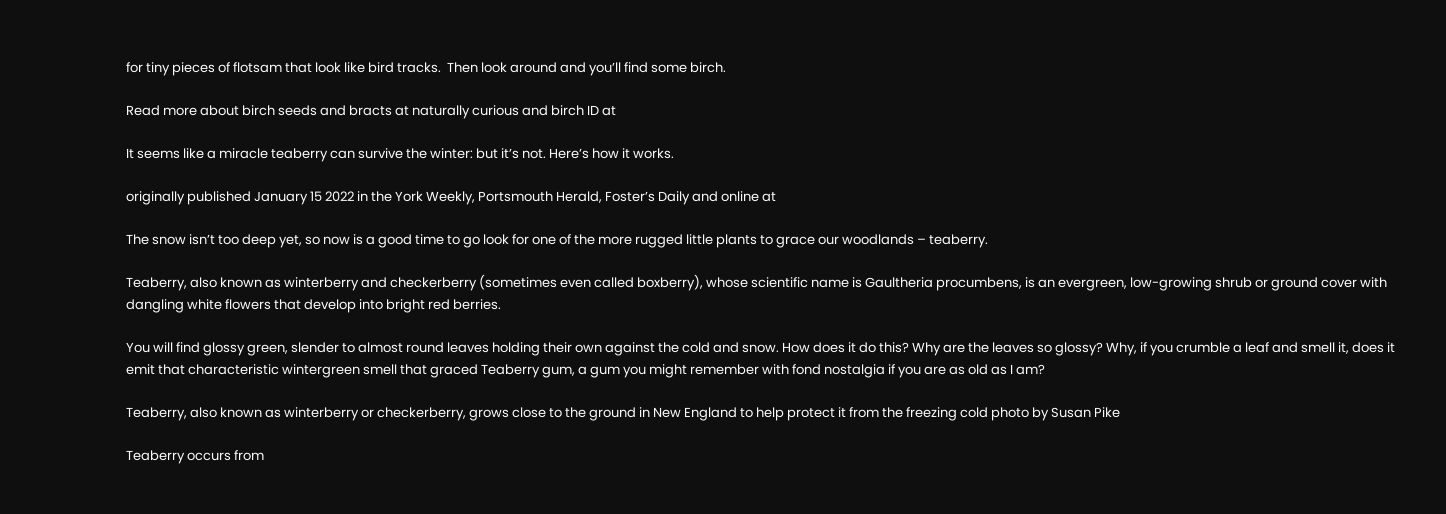for tiny pieces of flotsam that look like bird tracks.  Then look around and you’ll find some birch.

Read more about birch seeds and bracts at naturally curious and birch ID at

It seems like a miracle teaberry can survive the winter: but it’s not. Here’s how it works.

originally published January 15 2022 in the York Weekly, Portsmouth Herald, Foster’s Daily and online at

The snow isn’t too deep yet, so now is a good time to go look for one of the more rugged little plants to grace our woodlands – teaberry.

Teaberry, also known as winterberry and checkerberry (sometimes even called boxberry), whose scientific name is Gaultheria procumbens, is an evergreen, low-growing shrub or ground cover with dangling white flowers that develop into bright red berries.

You will find glossy green, slender to almost round leaves holding their own against the cold and snow. How does it do this? Why are the leaves so glossy? Why, if you crumble a leaf and smell it, does it emit that characteristic wintergreen smell that graced Teaberry gum, a gum you might remember with fond nostalgia if you are as old as I am?

Teaberry, also known as winterberry or checkerberry, grows close to the ground in New England to help protect it from the freezing cold photo by Susan Pike

Teaberry occurs from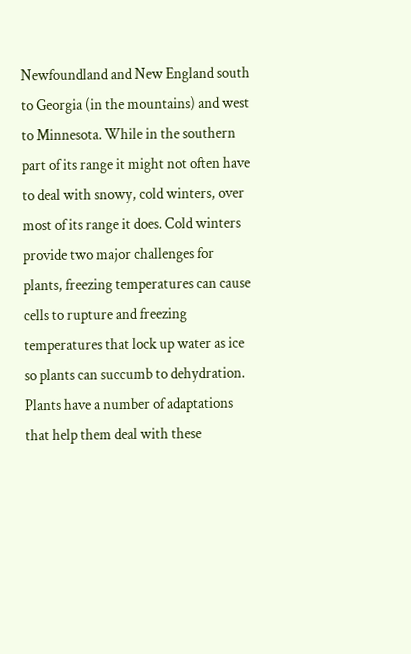Newfoundland and New England south to Georgia (in the mountains) and west to Minnesota. While in the southern part of its range it might not often have to deal with snowy, cold winters, over most of its range it does. Cold winters provide two major challenges for plants, freezing temperatures can cause cells to rupture and freezing temperatures that lock up water as ice so plants can succumb to dehydration. Plants have a number of adaptations that help them deal with these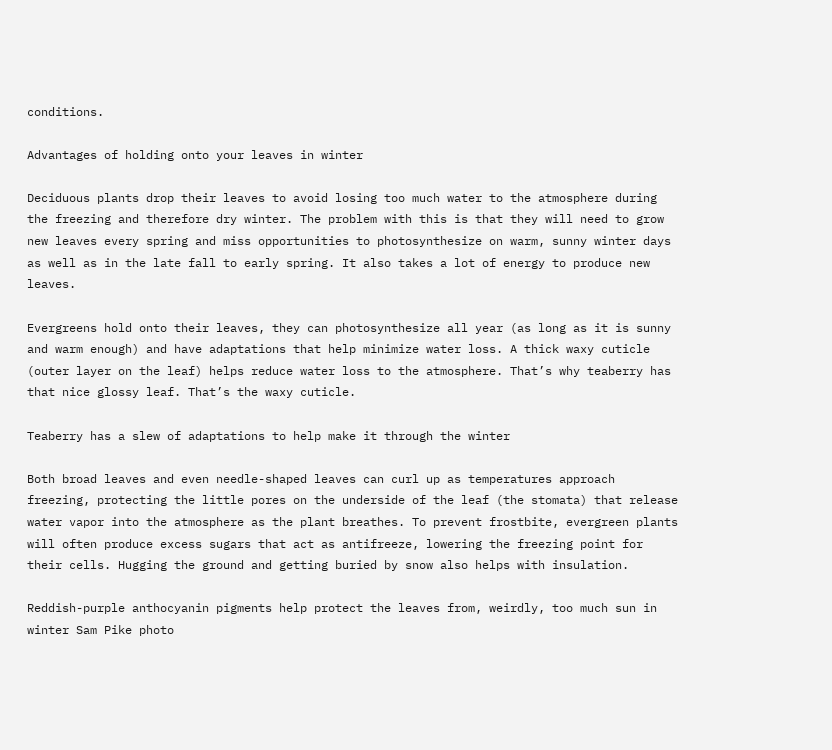conditions.

Advantages of holding onto your leaves in winter

Deciduous plants drop their leaves to avoid losing too much water to the atmosphere during the freezing and therefore dry winter. The problem with this is that they will need to grow new leaves every spring and miss opportunities to photosynthesize on warm, sunny winter days as well as in the late fall to early spring. It also takes a lot of energy to produce new leaves.

Evergreens hold onto their leaves, they can photosynthesize all year (as long as it is sunny and warm enough) and have adaptations that help minimize water loss. A thick waxy cuticle (outer layer on the leaf) helps reduce water loss to the atmosphere. That’s why teaberry has that nice glossy leaf. That’s the waxy cuticle.

Teaberry has a slew of adaptations to help make it through the winter

Both broad leaves and even needle-shaped leaves can curl up as temperatures approach freezing, protecting the little pores on the underside of the leaf (the stomata) that release water vapor into the atmosphere as the plant breathes. To prevent frostbite, evergreen plants will often produce excess sugars that act as antifreeze, lowering the freezing point for their cells. Hugging the ground and getting buried by snow also helps with insulation.

Reddish-purple anthocyanin pigments help protect the leaves from, weirdly, too much sun in winter Sam Pike photo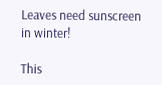Leaves need sunscreen in winter!

This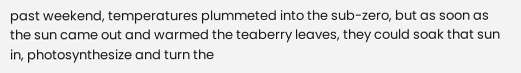past weekend, temperatures plummeted into the sub-zero, but as soon as the sun came out and warmed the teaberry leaves, they could soak that sun in, photosynthesize and turn the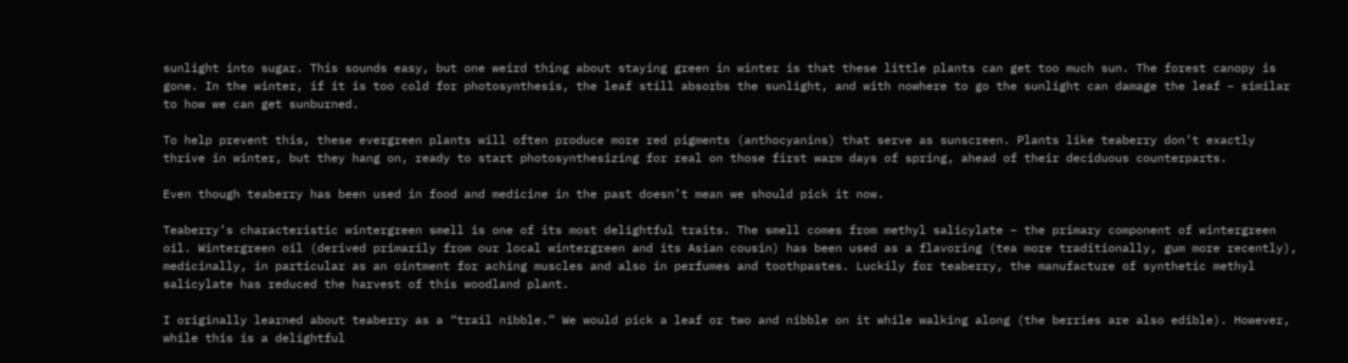sunlight into sugar. This sounds easy, but one weird thing about staying green in winter is that these little plants can get too much sun. The forest canopy is gone. In the winter, if it is too cold for photosynthesis, the leaf still absorbs the sunlight, and with nowhere to go the sunlight can damage the leaf – similar to how we can get sunburned.

To help prevent this, these evergreen plants will often produce more red pigments (anthocyanins) that serve as sunscreen. Plants like teaberry don’t exactly thrive in winter, but they hang on, ready to start photosynthesizing for real on those first warm days of spring, ahead of their deciduous counterparts.

Even though teaberry has been used in food and medicine in the past doesn’t mean we should pick it now.

Teaberry’s characteristic wintergreen smell is one of its most delightful traits. The smell comes from methyl salicylate – the primary component of wintergreen oil. Wintergreen oil (derived primarily from our local wintergreen and its Asian cousin) has been used as a flavoring (tea more traditionally, gum more recently), medicinally, in particular as an ointment for aching muscles and also in perfumes and toothpastes. Luckily for teaberry, the manufacture of synthetic methyl salicylate has reduced the harvest of this woodland plant.

I originally learned about teaberry as a “trail nibble.” We would pick a leaf or two and nibble on it while walking along (the berries are also edible). However, while this is a delightful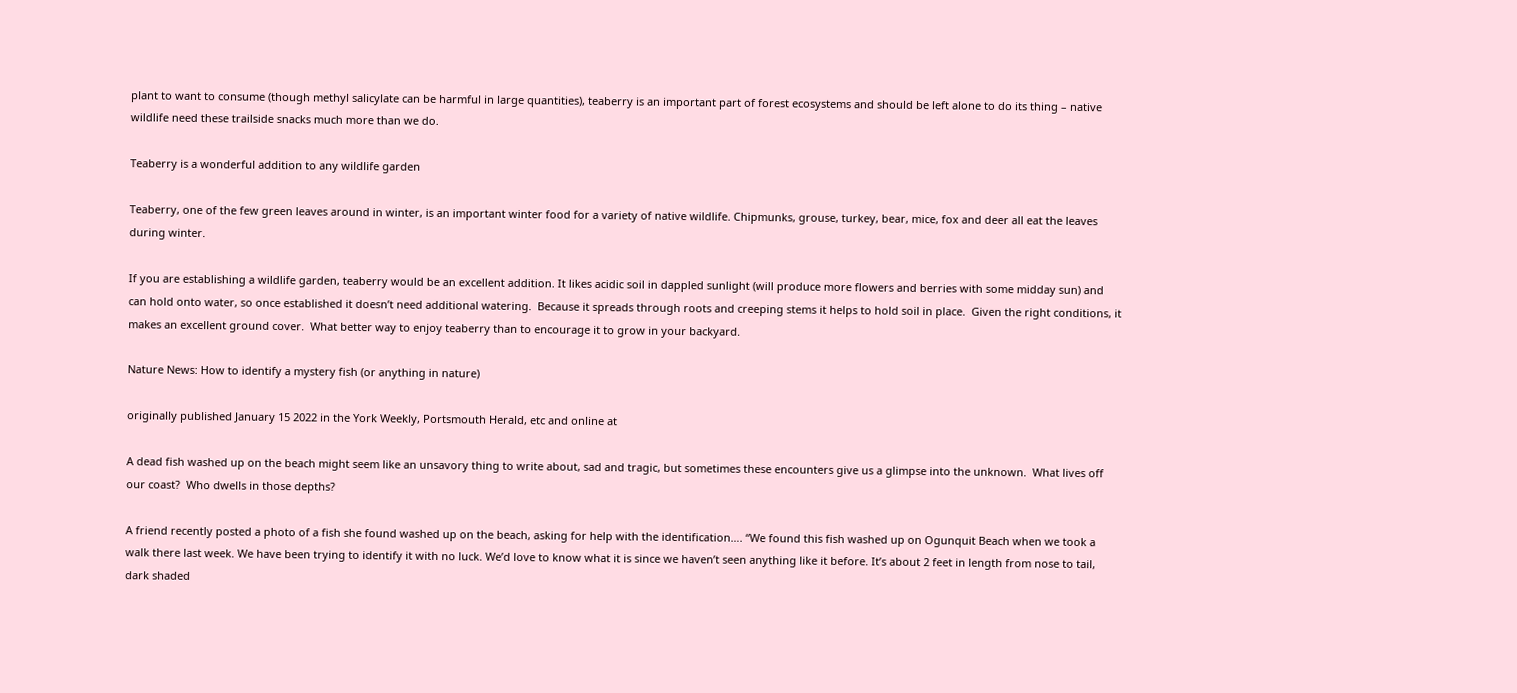plant to want to consume (though methyl salicylate can be harmful in large quantities), teaberry is an important part of forest ecosystems and should be left alone to do its thing – native wildlife need these trailside snacks much more than we do.

Teaberry is a wonderful addition to any wildlife garden

Teaberry, one of the few green leaves around in winter, is an important winter food for a variety of native wildlife. Chipmunks, grouse, turkey, bear, mice, fox and deer all eat the leaves during winter.

If you are establishing a wildlife garden, teaberry would be an excellent addition. It likes acidic soil in dappled sunlight (will produce more flowers and berries with some midday sun) and can hold onto water, so once established it doesn’t need additional watering.  Because it spreads through roots and creeping stems it helps to hold soil in place.  Given the right conditions, it makes an excellent ground cover.  What better way to enjoy teaberry than to encourage it to grow in your backyard.

Nature News: How to identify a mystery fish (or anything in nature)

originally published January 15 2022 in the York Weekly, Portsmouth Herald, etc and online at

A dead fish washed up on the beach might seem like an unsavory thing to write about, sad and tragic, but sometimes these encounters give us a glimpse into the unknown.  What lives off our coast?  Who dwells in those depths?

A friend recently posted a photo of a fish she found washed up on the beach, asking for help with the identification…. “We found this fish washed up on Ogunquit Beach when we took a walk there last week. We have been trying to identify it with no luck. We’d love to know what it is since we haven’t seen anything like it before. It’s about 2 feet in length from nose to tail, dark shaded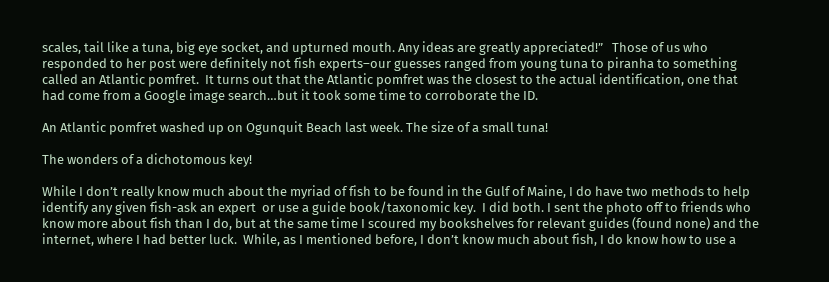scales, tail like a tuna, big eye socket, and upturned mouth. Any ideas are greatly appreciated!”   Those of us who responded to her post were definitely not fish experts–our guesses ranged from young tuna to piranha to something called an Atlantic pomfret.  It turns out that the Atlantic pomfret was the closest to the actual identification, one that had come from a Google image search…but it took some time to corroborate the ID.

An Atlantic pomfret washed up on Ogunquit Beach last week. The size of a small tuna!

The wonders of a dichotomous key!

While I don’t really know much about the myriad of fish to be found in the Gulf of Maine, I do have two methods to help identify any given fish-ask an expert  or use a guide book/taxonomic key.  I did both. I sent the photo off to friends who know more about fish than I do, but at the same time I scoured my bookshelves for relevant guides (found none) and the internet, where I had better luck.  While, as I mentioned before, I don’t know much about fish, I do know how to use a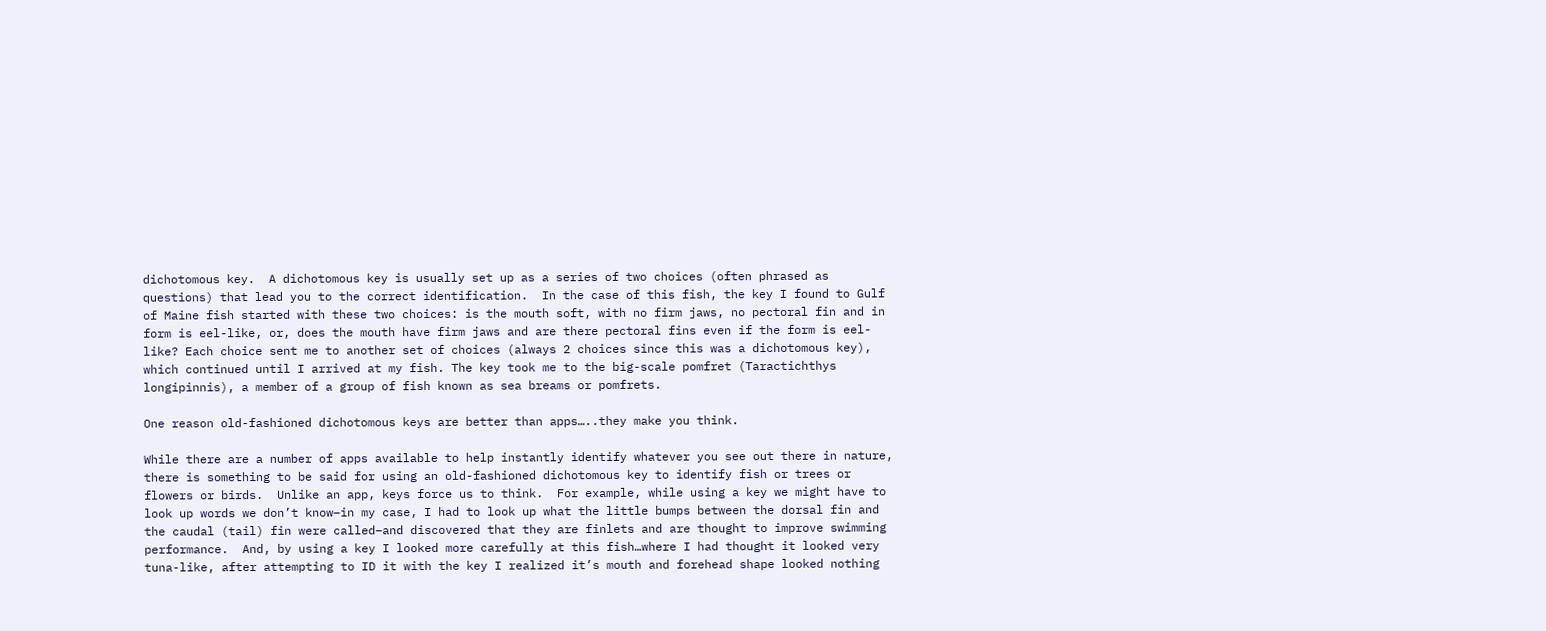dichotomous key.  A dichotomous key is usually set up as a series of two choices (often phrased as questions) that lead you to the correct identification.  In the case of this fish, the key I found to Gulf of Maine fish started with these two choices: is the mouth soft, with no firm jaws, no pectoral fin and in form is eel-like, or, does the mouth have firm jaws and are there pectoral fins even if the form is eel-like? Each choice sent me to another set of choices (always 2 choices since this was a dichotomous key), which continued until I arrived at my fish. The key took me to the big-scale pomfret (Taractichthys longipinnis), a member of a group of fish known as sea breams or pomfrets.

One reason old-fashioned dichotomous keys are better than apps…..they make you think.

While there are a number of apps available to help instantly identify whatever you see out there in nature, there is something to be said for using an old-fashioned dichotomous key to identify fish or trees or flowers or birds.  Unlike an app, keys force us to think.  For example, while using a key we might have to look up words we don’t know–in my case, I had to look up what the little bumps between the dorsal fin and the caudal (tail) fin were called–and discovered that they are finlets and are thought to improve swimming performance.  And, by using a key I looked more carefully at this fish…where I had thought it looked very tuna-like, after attempting to ID it with the key I realized it’s mouth and forehead shape looked nothing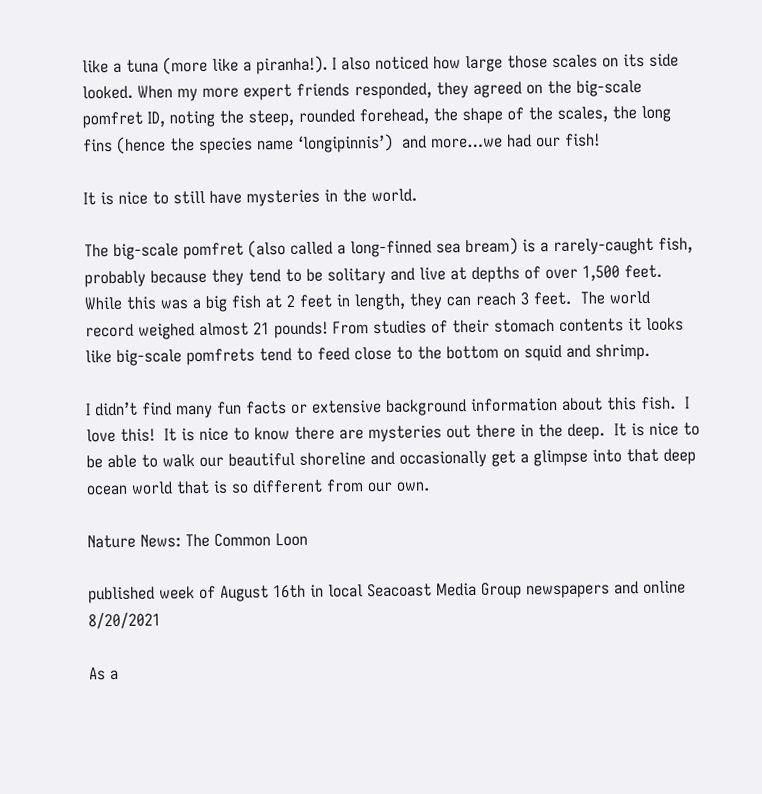like a tuna (more like a piranha!). I also noticed how large those scales on its side looked. When my more expert friends responded, they agreed on the big-scale pomfret ID, noting the steep, rounded forehead, the shape of the scales, the long fins (hence the species name ‘longipinnis’)  and more…we had our fish!

It is nice to still have mysteries in the world.

The big-scale pomfret (also called a long-finned sea bream) is a rarely-caught fish, probably because they tend to be solitary and live at depths of over 1,500 feet.  While this was a big fish at 2 feet in length, they can reach 3 feet.  The world record weighed almost 21 pounds! From studies of their stomach contents it looks like big-scale pomfrets tend to feed close to the bottom on squid and shrimp.

I didn’t find many fun facts or extensive background information about this fish.  I love this!  It is nice to know there are mysteries out there in the deep.  It is nice to be able to walk our beautiful shoreline and occasionally get a glimpse into that deep ocean world that is so different from our own.

Nature News: The Common Loon

published week of August 16th in local Seacoast Media Group newspapers and online 8/20/2021

As a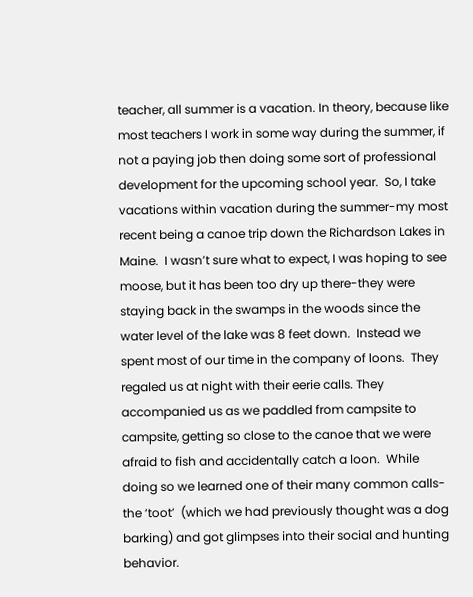teacher, all summer is a vacation. In theory, because like most teachers I work in some way during the summer, if not a paying job then doing some sort of professional development for the upcoming school year.  So, I take vacations within vacation during the summer-my most recent being a canoe trip down the Richardson Lakes in Maine.  I wasn’t sure what to expect, I was hoping to see moose, but it has been too dry up there-they were staying back in the swamps in the woods since the water level of the lake was 8 feet down.  Instead we spent most of our time in the company of loons.  They regaled us at night with their eerie calls. They accompanied us as we paddled from campsite to campsite, getting so close to the canoe that we were afraid to fish and accidentally catch a loon.  While doing so we learned one of their many common calls-the ‘toot’  (which we had previously thought was a dog barking) and got glimpses into their social and hunting behavior.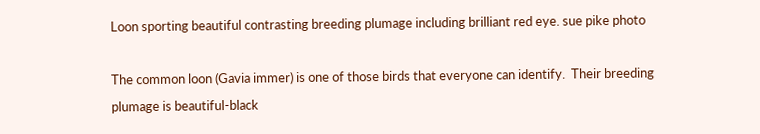Loon sporting beautiful contrasting breeding plumage including brilliant red eye. sue pike photo

The common loon (Gavia immer) is one of those birds that everyone can identify.  Their breeding plumage is beautiful-black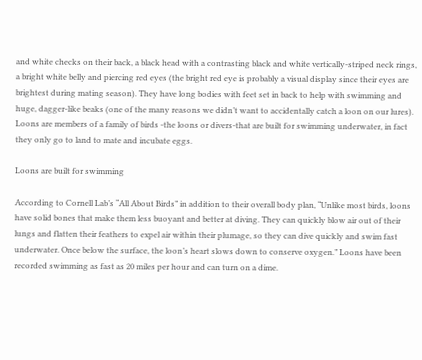and white checks on their back, a black head with a contrasting black and white vertically-striped neck rings, a bright white belly and piercing red eyes (the bright red eye is probably a visual display since their eyes are brightest during mating season). They have long bodies with feet set in back to help with swimming and huge, dagger-like beaks (one of the many reasons we didn’t want to accidentally catch a loon on our lures).  Loons are members of a family of birds -the loons or divers-that are built for swimming underwater, in fact they only go to land to mate and incubate eggs.

Loons are built for swimming

According to Cornell Lab’s “All About Birds” in addition to their overall body plan, “Unlike most birds, loons have solid bones that make them less buoyant and better at diving. They can quickly blow air out of their lungs and flatten their feathers to expel air within their plumage, so they can dive quickly and swim fast underwater. Once below the surface, the loon’s heart slows down to conserve oxygen.” Loons have been recorded swimming as fast as 20 miles per hour and can turn on a dime.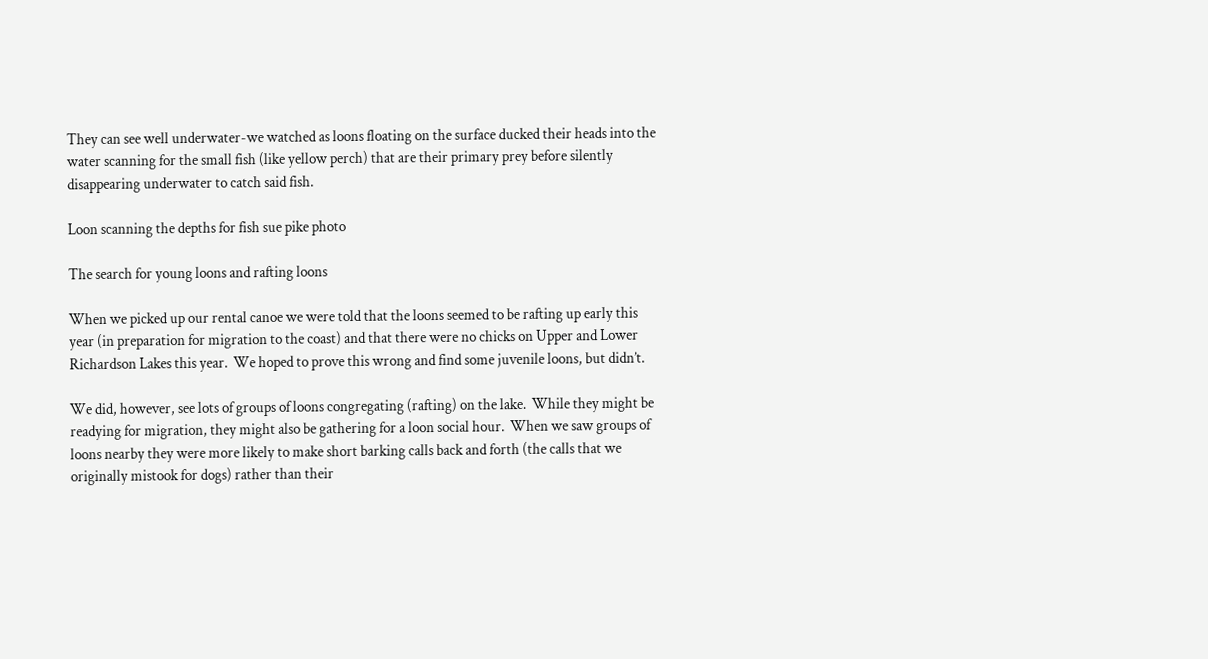They can see well underwater-we watched as loons floating on the surface ducked their heads into the water scanning for the small fish (like yellow perch) that are their primary prey before silently disappearing underwater to catch said fish.

Loon scanning the depths for fish sue pike photo

The search for young loons and rafting loons

When we picked up our rental canoe we were told that the loons seemed to be rafting up early this year (in preparation for migration to the coast) and that there were no chicks on Upper and Lower Richardson Lakes this year.  We hoped to prove this wrong and find some juvenile loons, but didn’t.

We did, however, see lots of groups of loons congregating (rafting) on the lake.  While they might be readying for migration, they might also be gathering for a loon social hour.  When we saw groups of loons nearby they were more likely to make short barking calls back and forth (the calls that we originally mistook for dogs) rather than their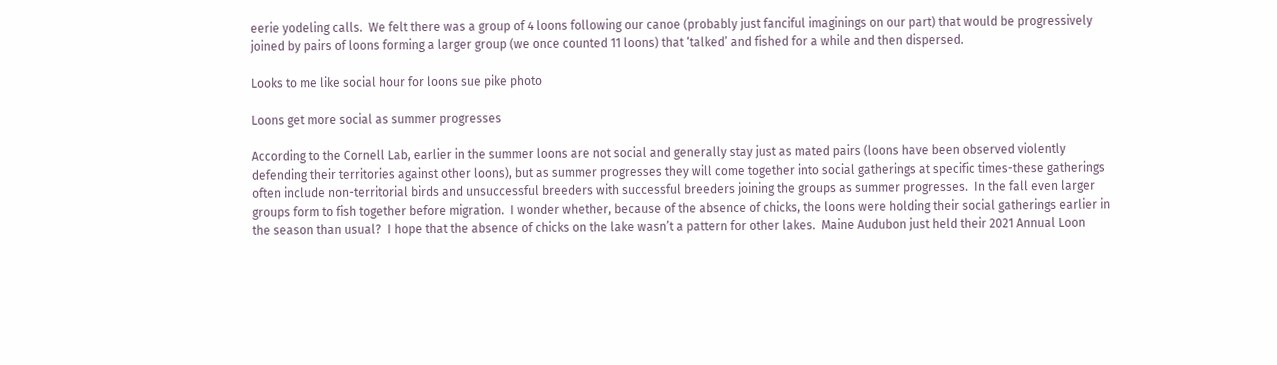eerie yodeling calls.  We felt there was a group of 4 loons following our canoe (probably just fanciful imaginings on our part) that would be progressively joined by pairs of loons forming a larger group (we once counted 11 loons) that ‘talked’ and fished for a while and then dispersed.

Looks to me like social hour for loons sue pike photo

Loons get more social as summer progresses

According to the Cornell Lab, earlier in the summer loons are not social and generally stay just as mated pairs (loons have been observed violently defending their territories against other loons), but as summer progresses they will come together into social gatherings at specific times-these gatherings often include non-territorial birds and unsuccessful breeders with successful breeders joining the groups as summer progresses.  In the fall even larger groups form to fish together before migration.  I wonder whether, because of the absence of chicks, the loons were holding their social gatherings earlier in the season than usual?  I hope that the absence of chicks on the lake wasn’t a pattern for other lakes.  Maine Audubon just held their 2021 Annual Loon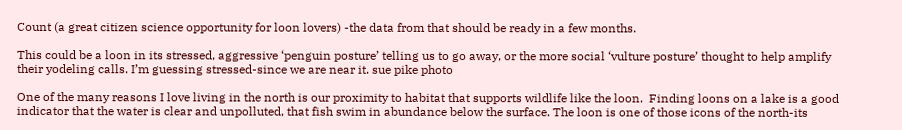Count (a great citizen science opportunity for loon lovers) -the data from that should be ready in a few months.

This could be a loon in its stressed, aggressive ‘penguin posture’ telling us to go away, or the more social ‘vulture posture’ thought to help amplify their yodeling calls. I’m guessing stressed-since we are near it. sue pike photo

One of the many reasons I love living in the north is our proximity to habitat that supports wildlife like the loon.  Finding loons on a lake is a good indicator that the water is clear and unpolluted, that fish swim in abundance below the surface. The loon is one of those icons of the north-its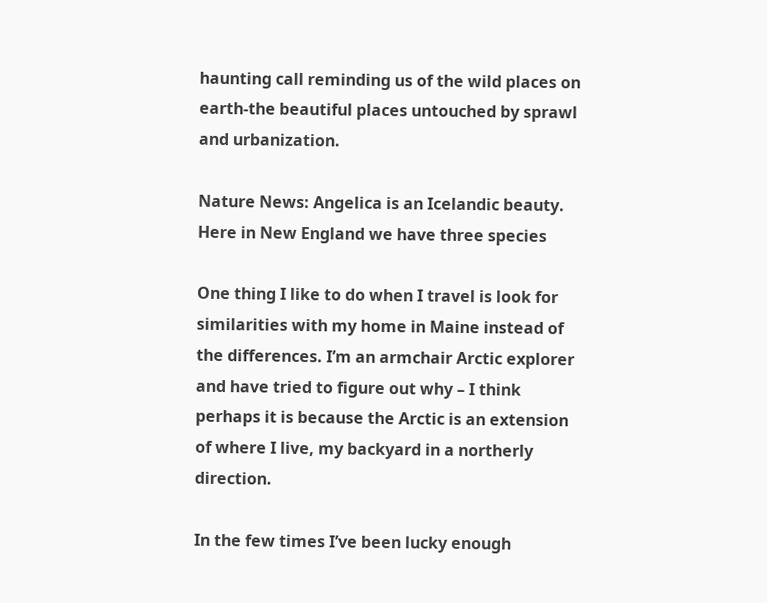haunting call reminding us of the wild places on earth-the beautiful places untouched by sprawl and urbanization.

Nature News: Angelica is an Icelandic beauty. Here in New England we have three species

One thing I like to do when I travel is look for similarities with my home in Maine instead of the differences. I’m an armchair Arctic explorer and have tried to figure out why – I think perhaps it is because the Arctic is an extension of where I live, my backyard in a northerly direction.

In the few times I’ve been lucky enough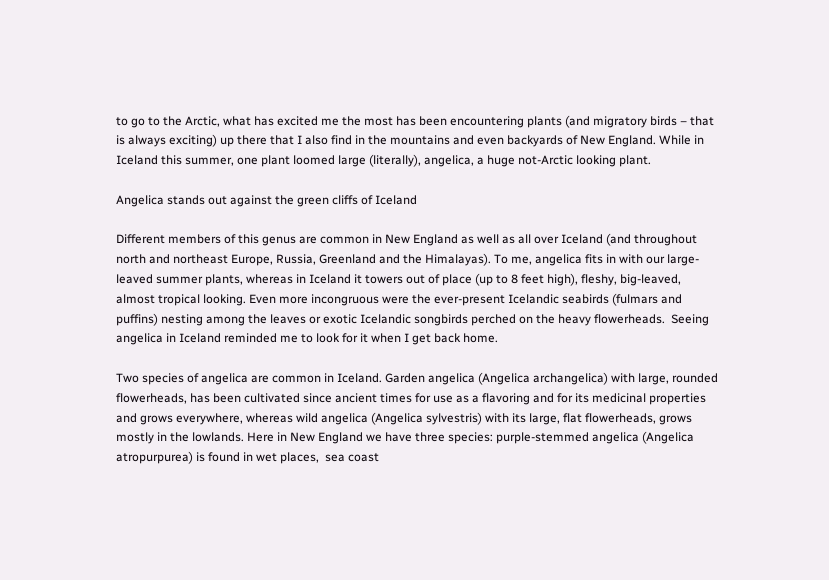to go to the Arctic, what has excited me the most has been encountering plants (and migratory birds – that is always exciting) up there that I also find in the mountains and even backyards of New England. While in Iceland this summer, one plant loomed large (literally), angelica, a huge not-Arctic looking plant.

Angelica stands out against the green cliffs of Iceland

Different members of this genus are common in New England as well as all over Iceland (and throughout north and northeast Europe, Russia, Greenland and the Himalayas). To me, angelica fits in with our large-leaved summer plants, whereas in Iceland it towers out of place (up to 8 feet high), fleshy, big-leaved, almost tropical looking. Even more incongruous were the ever-present Icelandic seabirds (fulmars and puffins) nesting among the leaves or exotic Icelandic songbirds perched on the heavy flowerheads.  Seeing angelica in Iceland reminded me to look for it when I get back home.

Two species of angelica are common in Iceland. Garden angelica (Angelica archangelica) with large, rounded flowerheads, has been cultivated since ancient times for use as a flavoring and for its medicinal properties and grows everywhere, whereas wild angelica (Angelica sylvestris) with its large, flat flowerheads, grows mostly in the lowlands. Here in New England we have three species: purple-stemmed angelica (Angelica atropurpurea) is found in wet places,  sea coast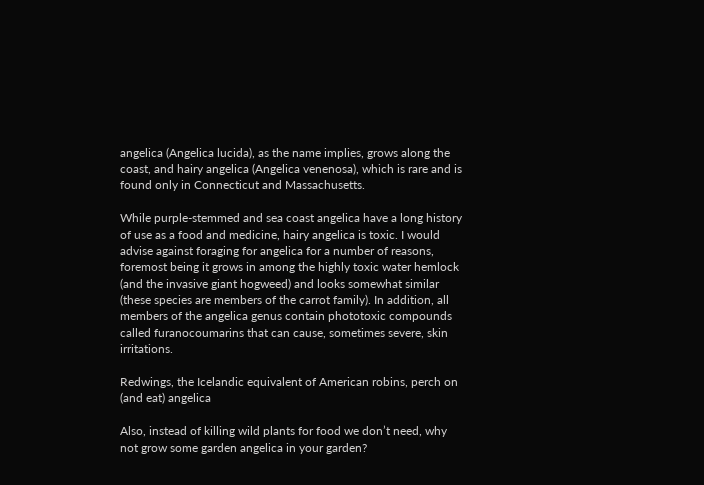angelica (Angelica lucida), as the name implies, grows along the coast, and hairy angelica (Angelica venenosa), which is rare and is found only in Connecticut and Massachusetts.

While purple-stemmed and sea coast angelica have a long history of use as a food and medicine, hairy angelica is toxic. I would advise against foraging for angelica for a number of reasons, foremost being it grows in among the highly toxic water hemlock (and the invasive giant hogweed) and looks somewhat similar (these species are members of the carrot family). In addition, all members of the angelica genus contain phototoxic compounds called furanocoumarins that can cause, sometimes severe, skin irritations.

Redwings, the Icelandic equivalent of American robins, perch on (and eat) angelica

Also, instead of killing wild plants for food we don’t need, why not grow some garden angelica in your garden?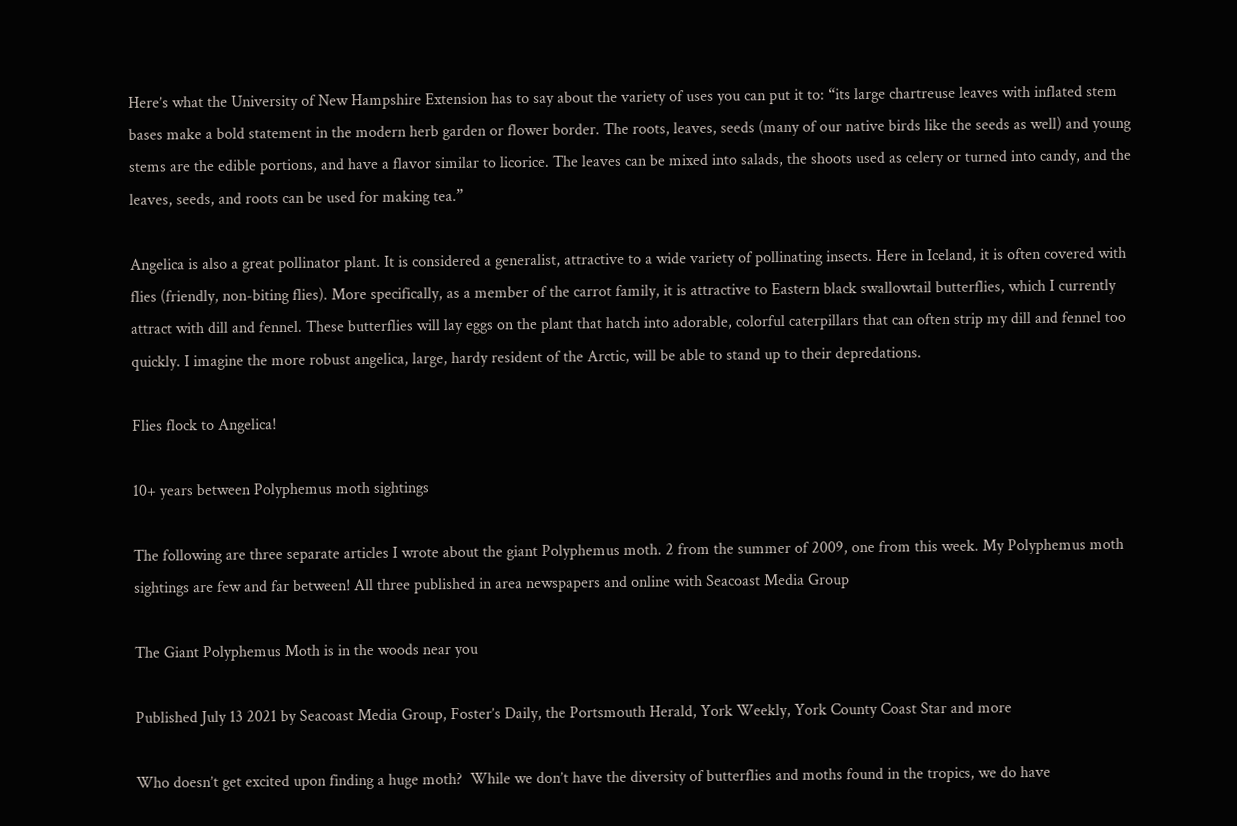Here’s what the University of New Hampshire Extension has to say about the variety of uses you can put it to: “its large chartreuse leaves with inflated stem bases make a bold statement in the modern herb garden or flower border. The roots, leaves, seeds (many of our native birds like the seeds as well) and young stems are the edible portions, and have a flavor similar to licorice. The leaves can be mixed into salads, the shoots used as celery or turned into candy, and the leaves, seeds, and roots can be used for making tea.”

Angelica is also a great pollinator plant. It is considered a generalist, attractive to a wide variety of pollinating insects. Here in Iceland, it is often covered with flies (friendly, non-biting flies). More specifically, as a member of the carrot family, it is attractive to Eastern black swallowtail butterflies, which I currently attract with dill and fennel. These butterflies will lay eggs on the plant that hatch into adorable, colorful caterpillars that can often strip my dill and fennel too quickly. I imagine the more robust angelica, large, hardy resident of the Arctic, will be able to stand up to their depredations.

Flies flock to Angelica!

10+ years between Polyphemus moth sightings

The following are three separate articles I wrote about the giant Polyphemus moth. 2 from the summer of 2009, one from this week. My Polyphemus moth sightings are few and far between! All three published in area newspapers and online with Seacoast Media Group

The Giant Polyphemus Moth is in the woods near you

Published July 13 2021 by Seacoast Media Group, Foster’s Daily, the Portsmouth Herald, York Weekly, York County Coast Star and more

Who doesn’t get excited upon finding a huge moth?  While we don’t have the diversity of butterflies and moths found in the tropics, we do have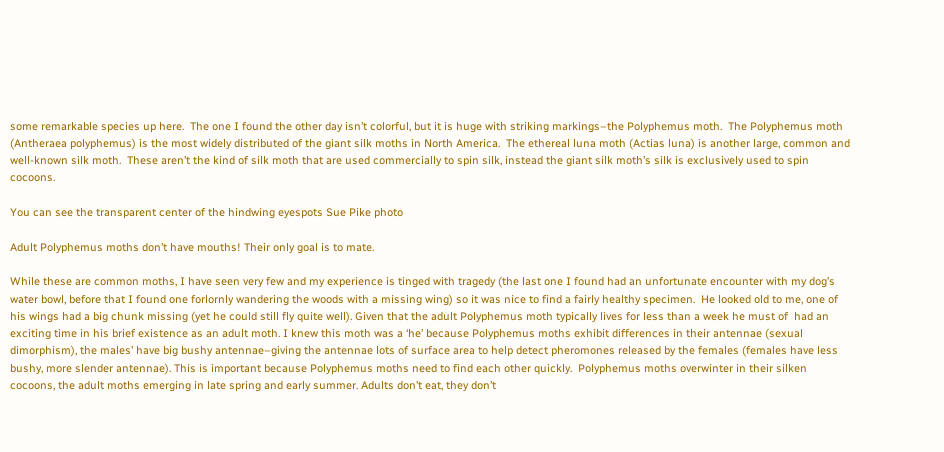some remarkable species up here.  The one I found the other day isn’t colorful, but it is huge with striking markings–the Polyphemus moth.  The Polyphemus moth (Antheraea polyphemus) is the most widely distributed of the giant silk moths in North America.  The ethereal luna moth (Actias luna) is another large, common and well-known silk moth.  These aren’t the kind of silk moth that are used commercially to spin silk, instead the giant silk moth’s silk is exclusively used to spin cocoons.

You can see the transparent center of the hindwing eyespots Sue Pike photo

Adult Polyphemus moths don’t have mouths! Their only goal is to mate.

While these are common moths, I have seen very few and my experience is tinged with tragedy (the last one I found had an unfortunate encounter with my dog’s water bowl, before that I found one forlornly wandering the woods with a missing wing) so it was nice to find a fairly healthy specimen.  He looked old to me, one of his wings had a big chunk missing (yet he could still fly quite well). Given that the adult Polyphemus moth typically lives for less than a week he must of  had an exciting time in his brief existence as an adult moth. I knew this moth was a ‘he’ because Polyphemus moths exhibit differences in their antennae (sexual dimorphism), the males’ have big bushy antennae–giving the antennae lots of surface area to help detect pheromones released by the females (females have less bushy, more slender antennae). This is important because Polyphemus moths need to find each other quickly.  Polyphemus moths overwinter in their silken cocoons, the adult moths emerging in late spring and early summer. Adults don’t eat, they don’t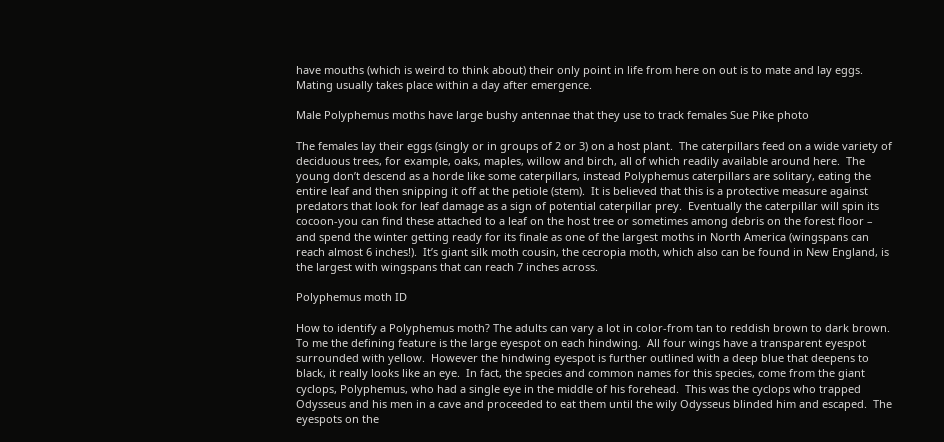have mouths (which is weird to think about) their only point in life from here on out is to mate and lay eggs. Mating usually takes place within a day after emergence.

Male Polyphemus moths have large bushy antennae that they use to track females Sue Pike photo

The females lay their eggs (singly or in groups of 2 or 3) on a host plant.  The caterpillars feed on a wide variety of deciduous trees, for example, oaks, maples, willow and birch, all of which readily available around here.  The young don’t descend as a horde like some caterpillars, instead Polyphemus caterpillars are solitary, eating the entire leaf and then snipping it off at the petiole (stem).  It is believed that this is a protective measure against predators that look for leaf damage as a sign of potential caterpillar prey.  Eventually the caterpillar will spin its cocoon-you can find these attached to a leaf on the host tree or sometimes among debris on the forest floor – and spend the winter getting ready for its finale as one of the largest moths in North America (wingspans can reach almost 6 inches!).  It’s giant silk moth cousin, the cecropia moth, which also can be found in New England, is the largest with wingspans that can reach 7 inches across.

Polyphemus moth ID

How to identify a Polyphemus moth? The adults can vary a lot in color-from tan to reddish brown to dark brown.  To me the defining feature is the large eyespot on each hindwing.  All four wings have a transparent eyespot surrounded with yellow.  However the hindwing eyespot is further outlined with a deep blue that deepens to black, it really looks like an eye.  In fact, the species and common names for this species, come from the giant cyclops, Polyphemus, who had a single eye in the middle of his forehead.  This was the cyclops who trapped Odysseus and his men in a cave and proceeded to eat them until the wily Odysseus blinded him and escaped.  The eyespots on the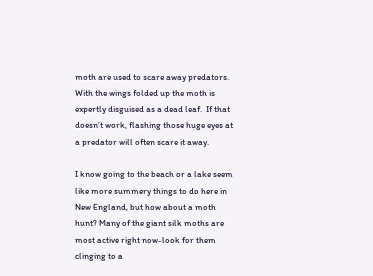moth are used to scare away predators.  With the wings folded up the moth is expertly disguised as a dead leaf.  If that doesn’t work, flashing those huge eyes at a predator will often scare it away.

I know going to the beach or a lake seem like more summery things to do here in New England, but how about a moth hunt? Many of the giant silk moths are most active right now-look for them clinging to a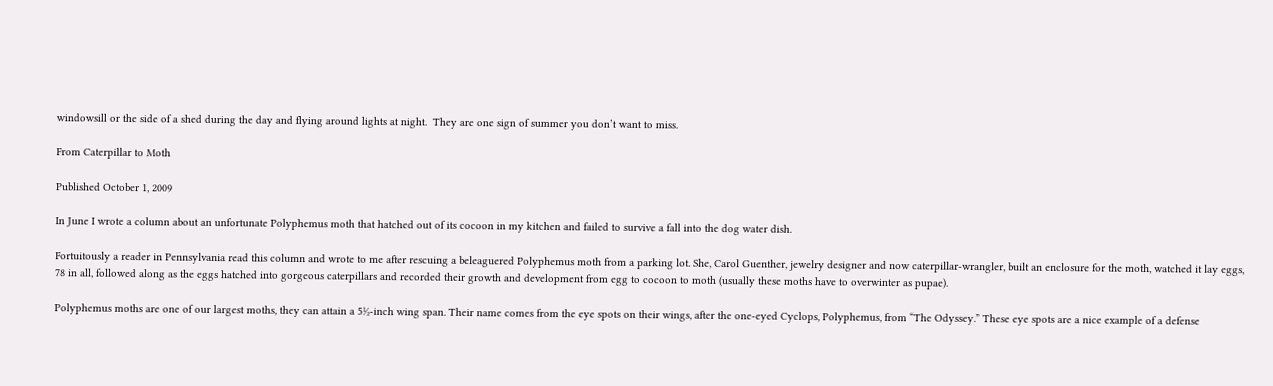windowsill or the side of a shed during the day and flying around lights at night.  They are one sign of summer you don’t want to miss.

From Caterpillar to Moth

Published October 1, 2009

In June I wrote a column about an unfortunate Polyphemus moth that hatched out of its cocoon in my kitchen and failed to survive a fall into the dog water dish.

Fortuitously a reader in Pennsylvania read this column and wrote to me after rescuing a beleaguered Polyphemus moth from a parking lot. She, Carol Guenther, jewelry designer and now caterpillar-wrangler, built an enclosure for the moth, watched it lay eggs, 78 in all, followed along as the eggs hatched into gorgeous caterpillars and recorded their growth and development from egg to cocoon to moth (usually these moths have to overwinter as pupae).

Polyphemus moths are one of our largest moths, they can attain a 5½-inch wing span. Their name comes from the eye spots on their wings, after the one-eyed Cyclops, Polyphemus, from “The Odyssey.” These eye spots are a nice example of a defense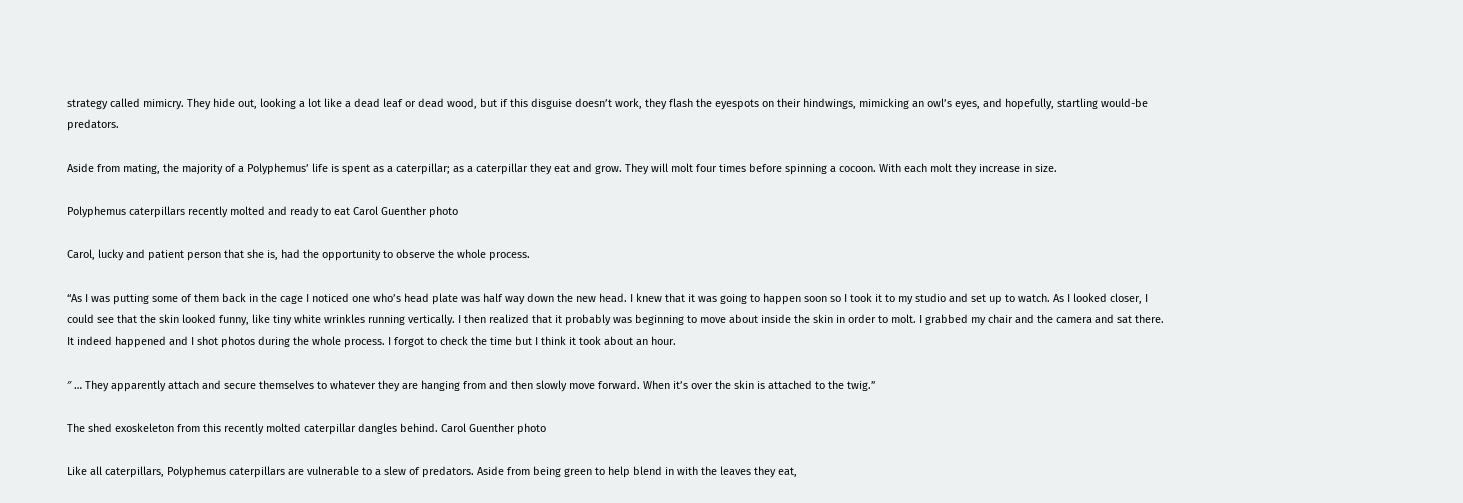strategy called mimicry. They hide out, looking a lot like a dead leaf or dead wood, but if this disguise doesn’t work, they flash the eyespots on their hindwings, mimicking an owl’s eyes, and hopefully, startling would-be predators.

Aside from mating, the majority of a Polyphemus’ life is spent as a caterpillar; as a caterpillar they eat and grow. They will molt four times before spinning a cocoon. With each molt they increase in size.

Polyphemus caterpillars recently molted and ready to eat Carol Guenther photo

Carol, lucky and patient person that she is, had the opportunity to observe the whole process.

“As I was putting some of them back in the cage I noticed one who’s head plate was half way down the new head. I knew that it was going to happen soon so I took it to my studio and set up to watch. As I looked closer, I could see that the skin looked funny, like tiny white wrinkles running vertically. I then realized that it probably was beginning to move about inside the skin in order to molt. I grabbed my chair and the camera and sat there. It indeed happened and I shot photos during the whole process. I forgot to check the time but I think it took about an hour.

″ … They apparently attach and secure themselves to whatever they are hanging from and then slowly move forward. When it’s over the skin is attached to the twig.”

The shed exoskeleton from this recently molted caterpillar dangles behind. Carol Guenther photo

Like all caterpillars, Polyphemus caterpillars are vulnerable to a slew of predators. Aside from being green to help blend in with the leaves they eat,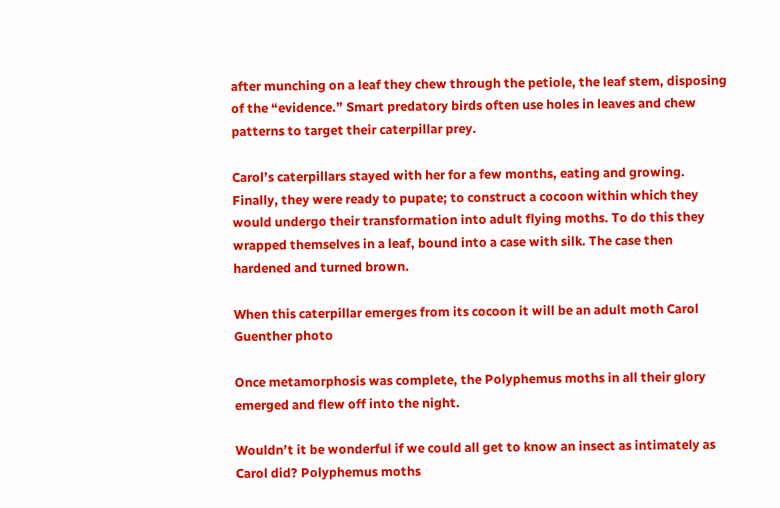after munching on a leaf they chew through the petiole, the leaf stem, disposing of the “evidence.” Smart predatory birds often use holes in leaves and chew patterns to target their caterpillar prey.

Carol’s caterpillars stayed with her for a few months, eating and growing. Finally, they were ready to pupate; to construct a cocoon within which they would undergo their transformation into adult flying moths. To do this they wrapped themselves in a leaf, bound into a case with silk. The case then hardened and turned brown.

When this caterpillar emerges from its cocoon it will be an adult moth Carol Guenther photo

Once metamorphosis was complete, the Polyphemus moths in all their glory emerged and flew off into the night.

Wouldn’t it be wonderful if we could all get to know an insect as intimately as Carol did? Polyphemus moths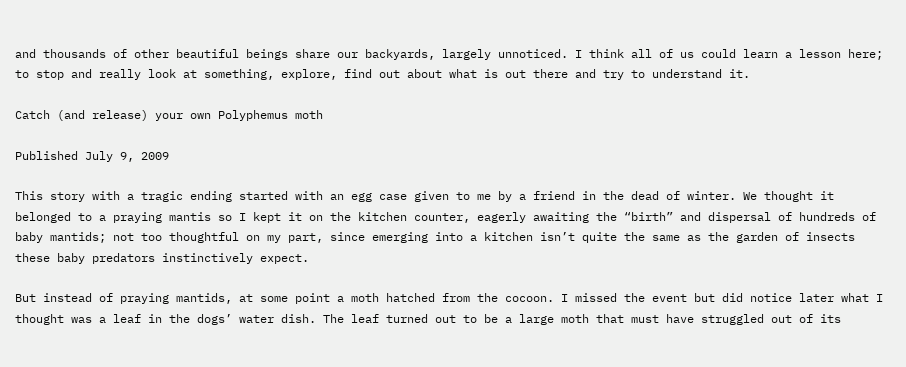and thousands of other beautiful beings share our backyards, largely unnoticed. I think all of us could learn a lesson here; to stop and really look at something, explore, find out about what is out there and try to understand it.

Catch (and release) your own Polyphemus moth

Published July 9, 2009

This story with a tragic ending started with an egg case given to me by a friend in the dead of winter. We thought it belonged to a praying mantis so I kept it on the kitchen counter, eagerly awaiting the “birth” and dispersal of hundreds of baby mantids; not too thoughtful on my part, since emerging into a kitchen isn’t quite the same as the garden of insects these baby predators instinctively expect.

But instead of praying mantids, at some point a moth hatched from the cocoon. I missed the event but did notice later what I thought was a leaf in the dogs’ water dish. The leaf turned out to be a large moth that must have struggled out of its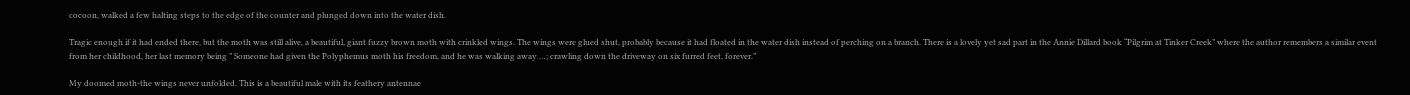cocoon, walked a few halting steps to the edge of the counter and plunged down into the water dish.

Tragic enough if it had ended there, but the moth was still alive, a beautiful, giant fuzzy brown moth with crinkled wings. The wings were glued shut, probably because it had floated in the water dish instead of perching on a branch. There is a lovely yet sad part in the Annie Dillard book “Pilgrim at Tinker Creek” where the author remembers a similar event from her childhood, her last memory being ” Someone had given the Polyphemus moth his freedom, and he was walking away …; crawling down the driveway on six furred feet, forever.”

My doomed moth-the wings never unfolded. This is a beautiful male with its feathery antennae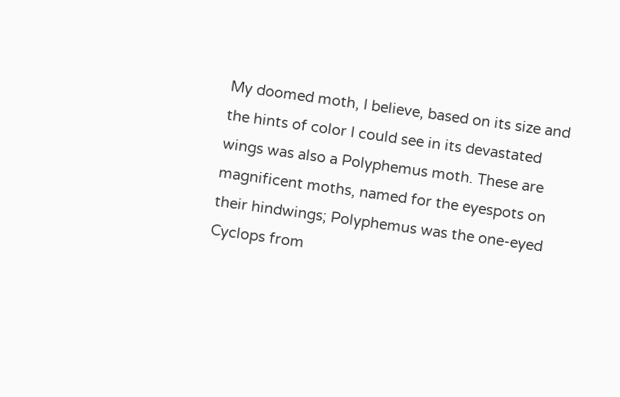My doomed moth, I believe, based on its size and the hints of color I could see in its devastated wings was also a Polyphemus moth. These are magnificent moths, named for the eyespots on their hindwings; Polyphemus was the one-eyed Cyclops from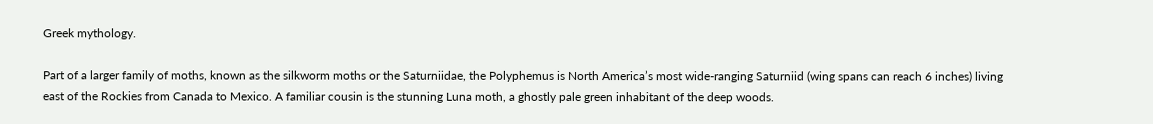Greek mythology.

Part of a larger family of moths, known as the silkworm moths or the Saturniidae, the Polyphemus is North America’s most wide-ranging Saturniid (wing spans can reach 6 inches) living east of the Rockies from Canada to Mexico. A familiar cousin is the stunning Luna moth, a ghostly pale green inhabitant of the deep woods.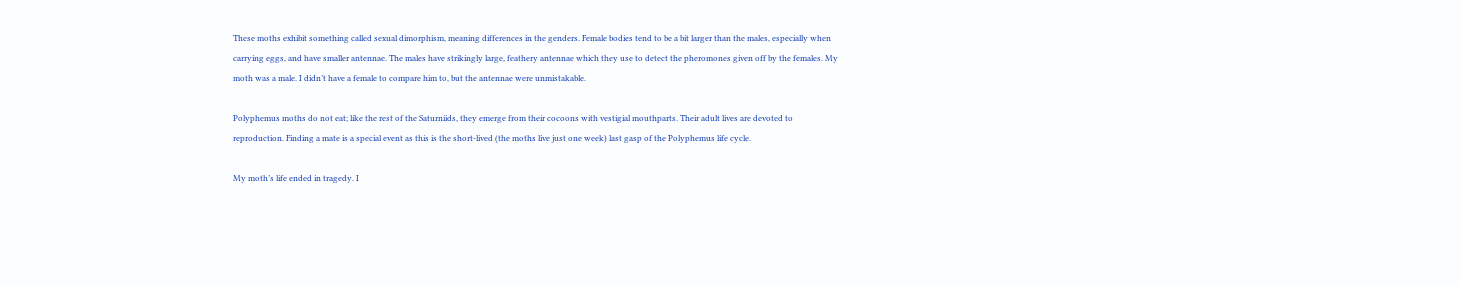These moths exhibit something called sexual dimorphism, meaning differences in the genders. Female bodies tend to be a bit larger than the males, especially when carrying eggs, and have smaller antennae. The males have strikingly large, feathery antennae which they use to detect the pheromones given off by the females. My moth was a male. I didn’t have a female to compare him to, but the antennae were unmistakable.

Polyphemus moths do not eat; like the rest of the Saturniids, they emerge from their cocoons with vestigial mouthparts. Their adult lives are devoted to reproduction. Finding a mate is a special event as this is the short-lived (the moths live just one week) last gasp of the Polyphemus life cycle.

My moth’s life ended in tragedy. I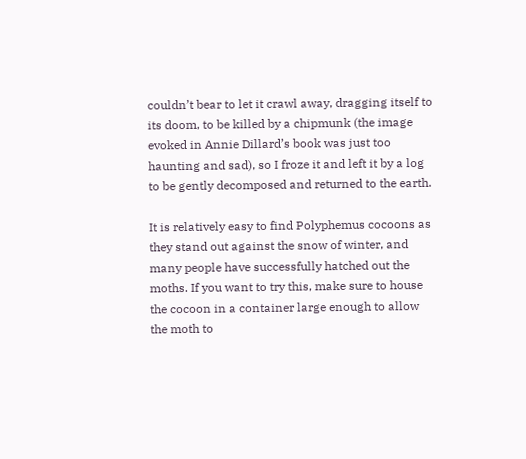couldn’t bear to let it crawl away, dragging itself to its doom, to be killed by a chipmunk (the image evoked in Annie Dillard’s book was just too haunting and sad), so I froze it and left it by a log to be gently decomposed and returned to the earth.

It is relatively easy to find Polyphemus cocoons as they stand out against the snow of winter, and many people have successfully hatched out the moths. If you want to try this, make sure to house the cocoon in a container large enough to allow the moth to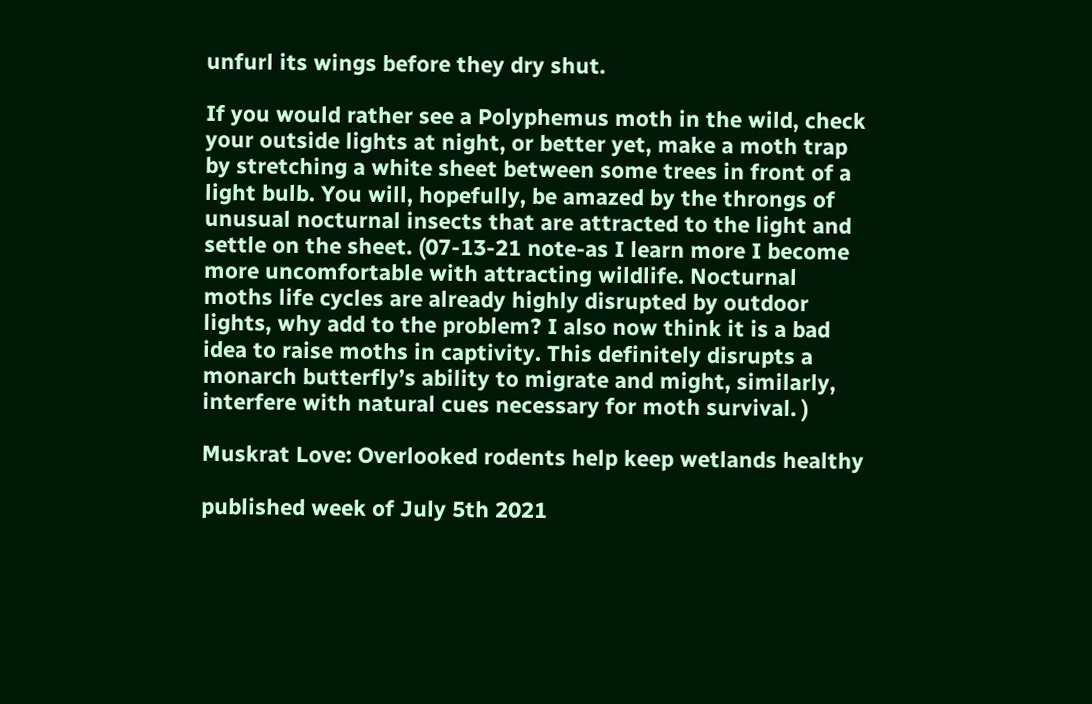unfurl its wings before they dry shut.

If you would rather see a Polyphemus moth in the wild, check your outside lights at night, or better yet, make a moth trap by stretching a white sheet between some trees in front of a light bulb. You will, hopefully, be amazed by the throngs of unusual nocturnal insects that are attracted to the light and settle on the sheet. (07-13-21 note-as I learn more I become more uncomfortable with attracting wildlife. Nocturnal moths life cycles are already highly disrupted by outdoor lights, why add to the problem? I also now think it is a bad idea to raise moths in captivity. This definitely disrupts a monarch butterfly’s ability to migrate and might, similarly, interfere with natural cues necessary for moth survival. )

Muskrat Love: Overlooked rodents help keep wetlands healthy

published week of July 5th 2021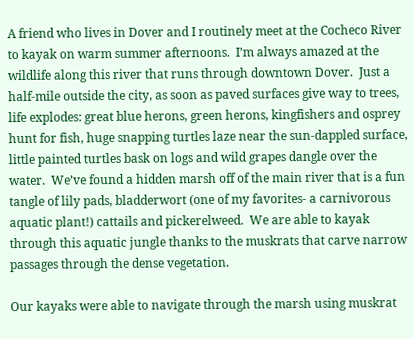A friend who lives in Dover and I routinely meet at the Cocheco River to kayak on warm summer afternoons.  I’m always amazed at the wildlife along this river that runs through downtown Dover.  Just a half-mile outside the city, as soon as paved surfaces give way to trees, life explodes: great blue herons, green herons, kingfishers and osprey hunt for fish, huge snapping turtles laze near the sun-dappled surface, little painted turtles bask on logs and wild grapes dangle over the water.  We’ve found a hidden marsh off of the main river that is a fun tangle of lily pads, bladderwort (one of my favorites- a carnivorous aquatic plant!) cattails and pickerelweed.  We are able to kayak through this aquatic jungle thanks to the muskrats that carve narrow passages through the dense vegetation.

Our kayaks were able to navigate through the marsh using muskrat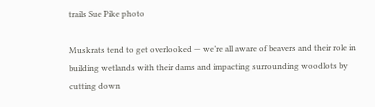trails Sue Pike photo

Muskrats tend to get overlooked — we’re all aware of beavers and their role in building wetlands with their dams and impacting surrounding woodlots by cutting down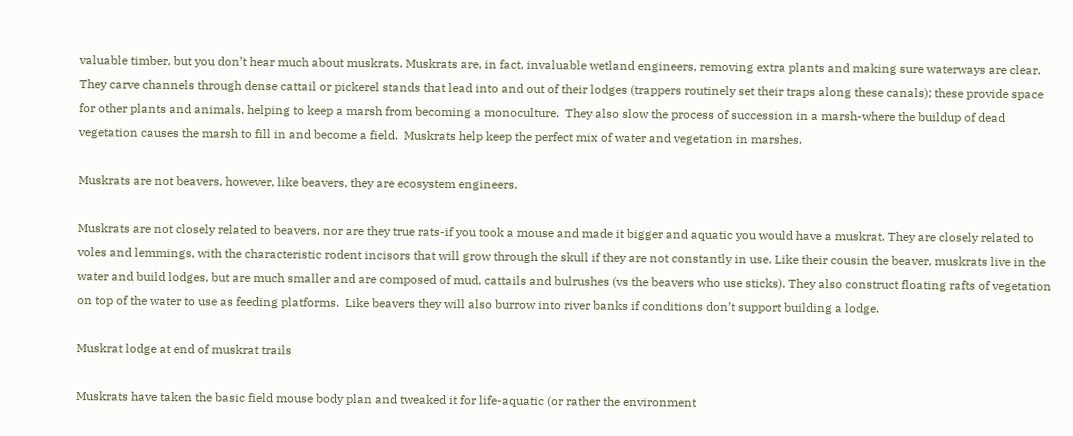valuable timber, but you don’t hear much about muskrats. Muskrats are, in fact, invaluable wetland engineers, removing extra plants and making sure waterways are clear.  They carve channels through dense cattail or pickerel stands that lead into and out of their lodges (trappers routinely set their traps along these canals); these provide space for other plants and animals, helping to keep a marsh from becoming a monoculture.  They also slow the process of succession in a marsh-where the buildup of dead vegetation causes the marsh to fill in and become a field.  Muskrats help keep the perfect mix of water and vegetation in marshes.

Muskrats are not beavers, however, like beavers, they are ecosystem engineers.

Muskrats are not closely related to beavers, nor are they true rats-if you took a mouse and made it bigger and aquatic you would have a muskrat. They are closely related to voles and lemmings, with the characteristic rodent incisors that will grow through the skull if they are not constantly in use. Like their cousin the beaver, muskrats live in the water and build lodges, but are much smaller and are composed of mud, cattails and bulrushes (vs the beavers who use sticks). They also construct floating rafts of vegetation on top of the water to use as feeding platforms.  Like beavers they will also burrow into river banks if conditions don’t support building a lodge.

Muskrat lodge at end of muskrat trails

Muskrats have taken the basic field mouse body plan and tweaked it for life-aquatic (or rather the environment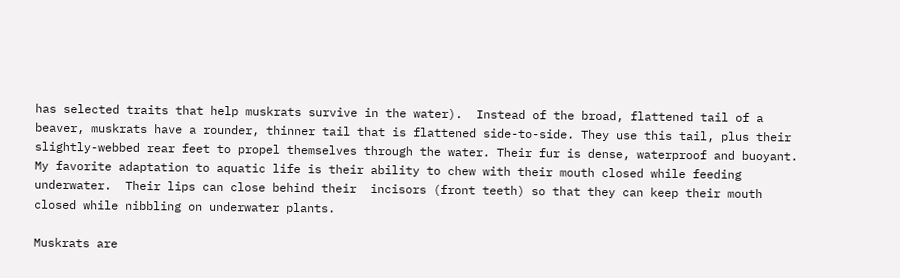has selected traits that help muskrats survive in the water).  Instead of the broad, flattened tail of a beaver, muskrats have a rounder, thinner tail that is flattened side-to-side. They use this tail, plus their slightly-webbed rear feet to propel themselves through the water. Their fur is dense, waterproof and buoyant.  My favorite adaptation to aquatic life is their ability to chew with their mouth closed while feeding underwater.  Their lips can close behind their  incisors (front teeth) so that they can keep their mouth closed while nibbling on underwater plants.

Muskrats are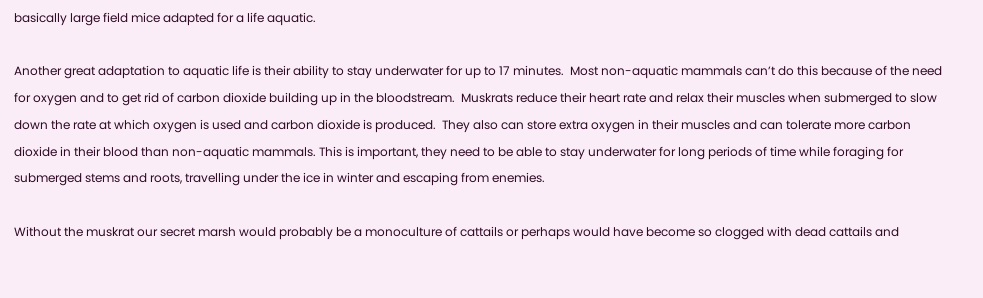basically large field mice adapted for a life aquatic.

Another great adaptation to aquatic life is their ability to stay underwater for up to 17 minutes.  Most non-aquatic mammals can’t do this because of the need for oxygen and to get rid of carbon dioxide building up in the bloodstream.  Muskrats reduce their heart rate and relax their muscles when submerged to slow down the rate at which oxygen is used and carbon dioxide is produced.  They also can store extra oxygen in their muscles and can tolerate more carbon dioxide in their blood than non-aquatic mammals. This is important, they need to be able to stay underwater for long periods of time while foraging for submerged stems and roots, travelling under the ice in winter and escaping from enemies.

Without the muskrat our secret marsh would probably be a monoculture of cattails or perhaps would have become so clogged with dead cattails and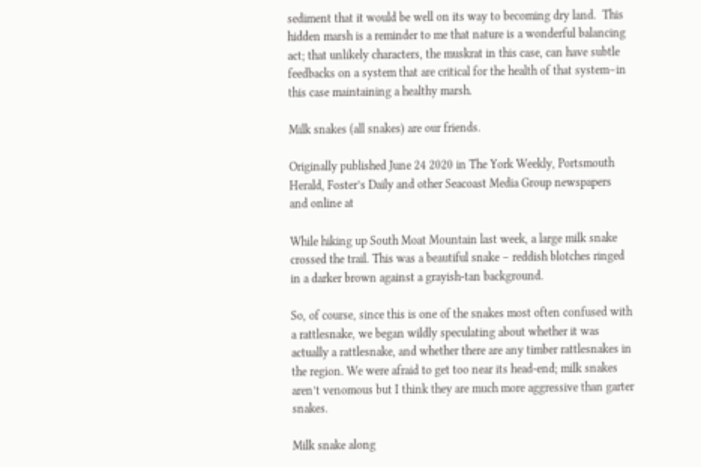sediment that it would be well on its way to becoming dry land.  This hidden marsh is a reminder to me that nature is a wonderful balancing act; that unlikely characters, the muskrat in this case, can have subtle feedbacks on a system that are critical for the health of that system–in this case maintaining a healthy marsh.

Milk snakes (all snakes) are our friends.

Originally published June 24 2020 in The York Weekly, Portsmouth Herald, Foster’s Daily and other Seacoast Media Group newspapers and online at

While hiking up South Moat Mountain last week, a large milk snake crossed the trail. This was a beautiful snake – reddish blotches ringed in a darker brown against a grayish-tan background.

So, of course, since this is one of the snakes most often confused with a rattlesnake, we began wildly speculating about whether it was actually a rattlesnake, and whether there are any timber rattlesnakes in the region. We were afraid to get too near its head-end; milk snakes aren’t venomous but I think they are much more aggressive than garter snakes.

Milk snake along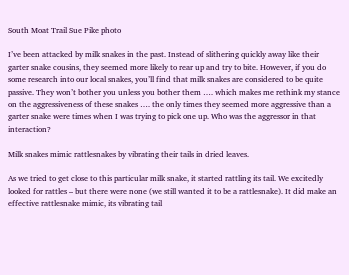South Moat Trail Sue Pike photo

I’ve been attacked by milk snakes in the past. Instead of slithering quickly away like their garter snake cousins, they seemed more likely to rear up and try to bite. However, if you do some research into our local snakes, you’ll find that milk snakes are considered to be quite passive. They won’t bother you unless you bother them …. which makes me rethink my stance on the aggressiveness of these snakes …. the only times they seemed more aggressive than a garter snake were times when I was trying to pick one up. Who was the aggressor in that interaction?

Milk snakes mimic rattlesnakes by vibrating their tails in dried leaves.

As we tried to get close to this particular milk snake, it started rattling its tail. We excitedly looked for rattles – but there were none (we still wanted it to be a rattlesnake). It did make an effective rattlesnake mimic, its vibrating tail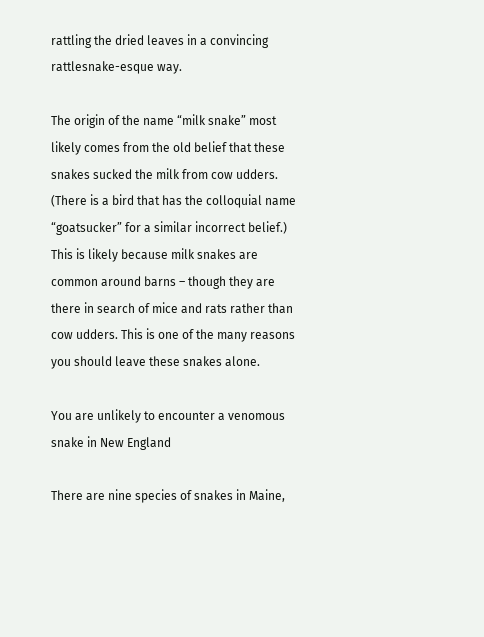rattling the dried leaves in a convincing rattlesnake-esque way.

The origin of the name “milk snake” most likely comes from the old belief that these snakes sucked the milk from cow udders. (There is a bird that has the colloquial name “goatsucker” for a similar incorrect belief.) This is likely because milk snakes are common around barns – though they are there in search of mice and rats rather than cow udders. This is one of the many reasons you should leave these snakes alone.

You are unlikely to encounter a venomous snake in New England

There are nine species of snakes in Maine,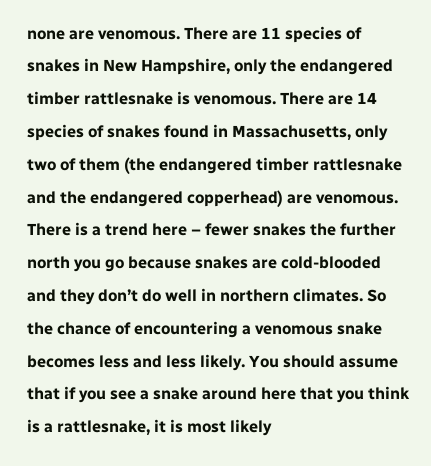none are venomous. There are 11 species of snakes in New Hampshire, only the endangered timber rattlesnake is venomous. There are 14 species of snakes found in Massachusetts, only two of them (the endangered timber rattlesnake and the endangered copperhead) are venomous. There is a trend here – fewer snakes the further north you go because snakes are cold-blooded and they don’t do well in northern climates. So the chance of encountering a venomous snake becomes less and less likely. You should assume that if you see a snake around here that you think is a rattlesnake, it is most likely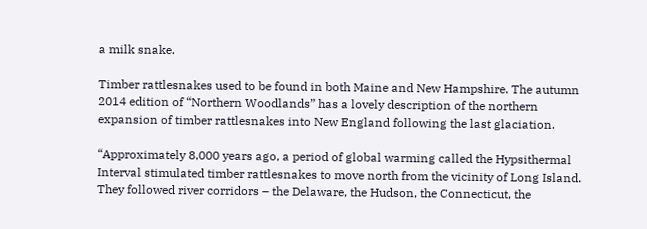a milk snake.

Timber rattlesnakes used to be found in both Maine and New Hampshire. The autumn 2014 edition of “Northern Woodlands” has a lovely description of the northern expansion of timber rattlesnakes into New England following the last glaciation.

“Approximately 8,000 years ago, a period of global warming called the Hypsithermal Interval stimulated timber rattlesnakes to move north from the vicinity of Long Island. They followed river corridors – the Delaware, the Hudson, the Connecticut, the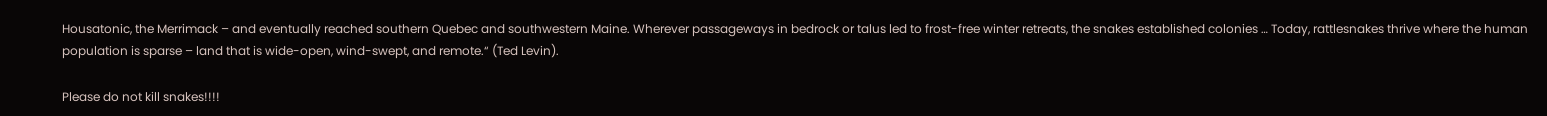Housatonic, the Merrimack – and eventually reached southern Quebec and southwestern Maine. Wherever passageways in bedrock or talus led to frost-free winter retreats, the snakes established colonies … Today, rattlesnakes thrive where the human population is sparse – land that is wide-open, wind-swept, and remote.“ (Ted Levin).

Please do not kill snakes!!!!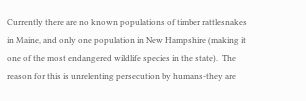Currently there are no known populations of timber rattlesnakes in Maine, and only one population in New Hampshire (making it one of the most endangered wildlife species in the state).  The reason for this is unrelenting persecution by humans-they are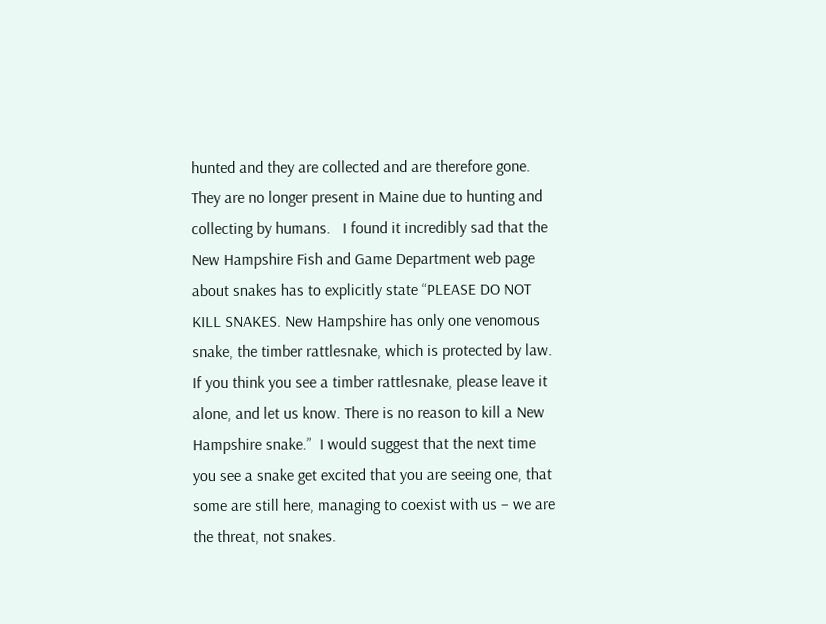hunted and they are collected and are therefore gone. They are no longer present in Maine due to hunting and collecting by humans.   I found it incredibly sad that the New Hampshire Fish and Game Department web page about snakes has to explicitly state “PLEASE DO NOT KILL SNAKES. New Hampshire has only one venomous snake, the timber rattlesnake, which is protected by law. If you think you see a timber rattlesnake, please leave it alone, and let us know. There is no reason to kill a New Hampshire snake.”  I would suggest that the next time you see a snake get excited that you are seeing one, that some are still here, managing to coexist with us – we are the threat, not snakes.